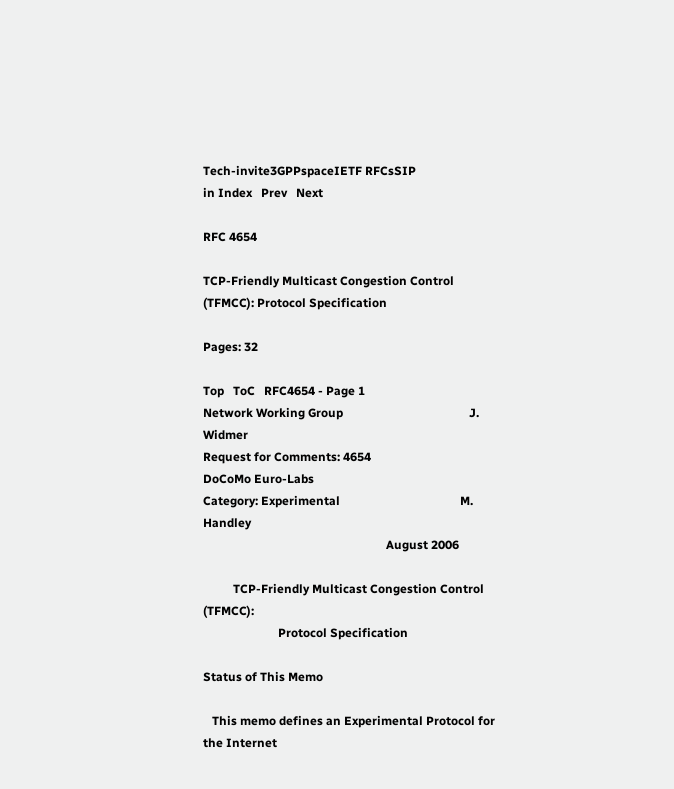Tech-invite3GPPspaceIETF RFCsSIP
in Index   Prev   Next

RFC 4654

TCP-Friendly Multicast Congestion Control (TFMCC): Protocol Specification

Pages: 32

Top   ToC   RFC4654 - Page 1
Network Working Group                                          J. Widmer
Request for Comments: 4654                              DoCoMo Euro-Labs
Category: Experimental                                        M. Handley
                                                             August 2006

          TCP-Friendly Multicast Congestion Control (TFMCC):
                         Protocol Specification

Status of This Memo

   This memo defines an Experimental Protocol for the Internet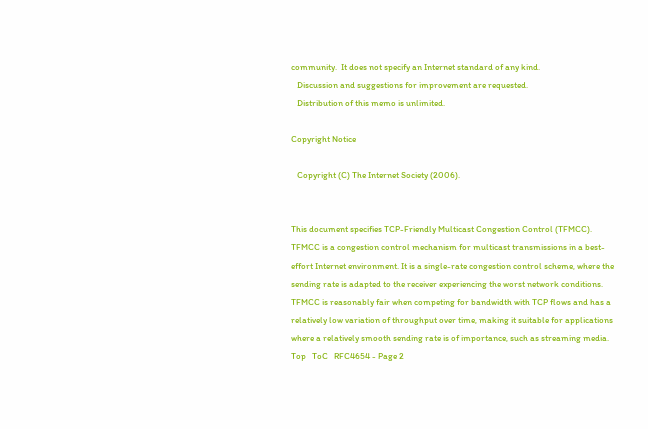community.  It does not specify an Internet standard of any kind.
   Discussion and suggestions for improvement are requested.
   Distribution of this memo is unlimited.

Copyright Notice

   Copyright (C) The Internet Society (2006).


This document specifies TCP-Friendly Multicast Congestion Control (TFMCC). TFMCC is a congestion control mechanism for multicast transmissions in a best-effort Internet environment. It is a single-rate congestion control scheme, where the sending rate is adapted to the receiver experiencing the worst network conditions. TFMCC is reasonably fair when competing for bandwidth with TCP flows and has a relatively low variation of throughput over time, making it suitable for applications where a relatively smooth sending rate is of importance, such as streaming media.
Top   ToC   RFC4654 - Page 2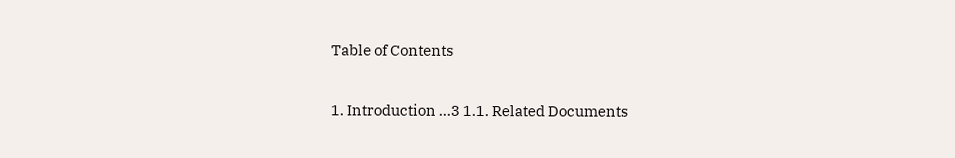Table of Contents

1. Introduction ...3 1.1. Related Documents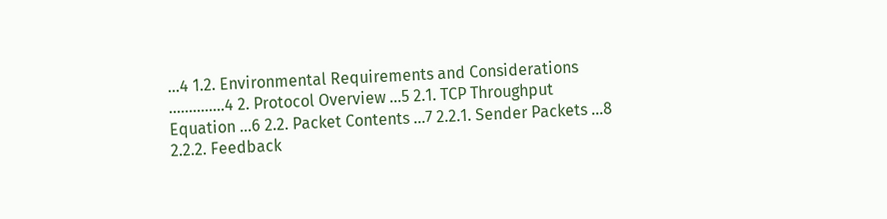...4 1.2. Environmental Requirements and Considerations ..............4 2. Protocol Overview ...5 2.1. TCP Throughput Equation ...6 2.2. Packet Contents ...7 2.2.1. Sender Packets ...8 2.2.2. Feedback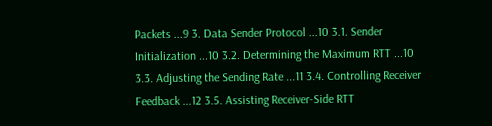Packets ...9 3. Data Sender Protocol ...10 3.1. Sender Initialization ...10 3.2. Determining the Maximum RTT ...10 3.3. Adjusting the Sending Rate ...11 3.4. Controlling Receiver Feedback ...12 3.5. Assisting Receiver-Side RTT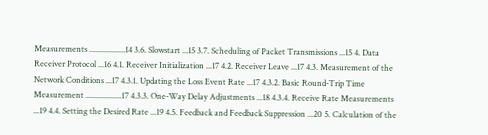Measurements ..................14 3.6. Slowstart ...15 3.7. Scheduling of Packet Transmissions ...15 4. Data Receiver Protocol ...16 4.1. Receiver Initialization ...17 4.2. Receiver Leave ...17 4.3. Measurement of the Network Conditions ...17 4.3.1. Updating the Loss Event Rate ...17 4.3.2. Basic Round-Trip Time Measurement ..................17 4.3.3. One-Way Delay Adjustments ...18 4.3.4. Receive Rate Measurements ...19 4.4. Setting the Desired Rate ...19 4.5. Feedback and Feedback Suppression ...20 5. Calculation of the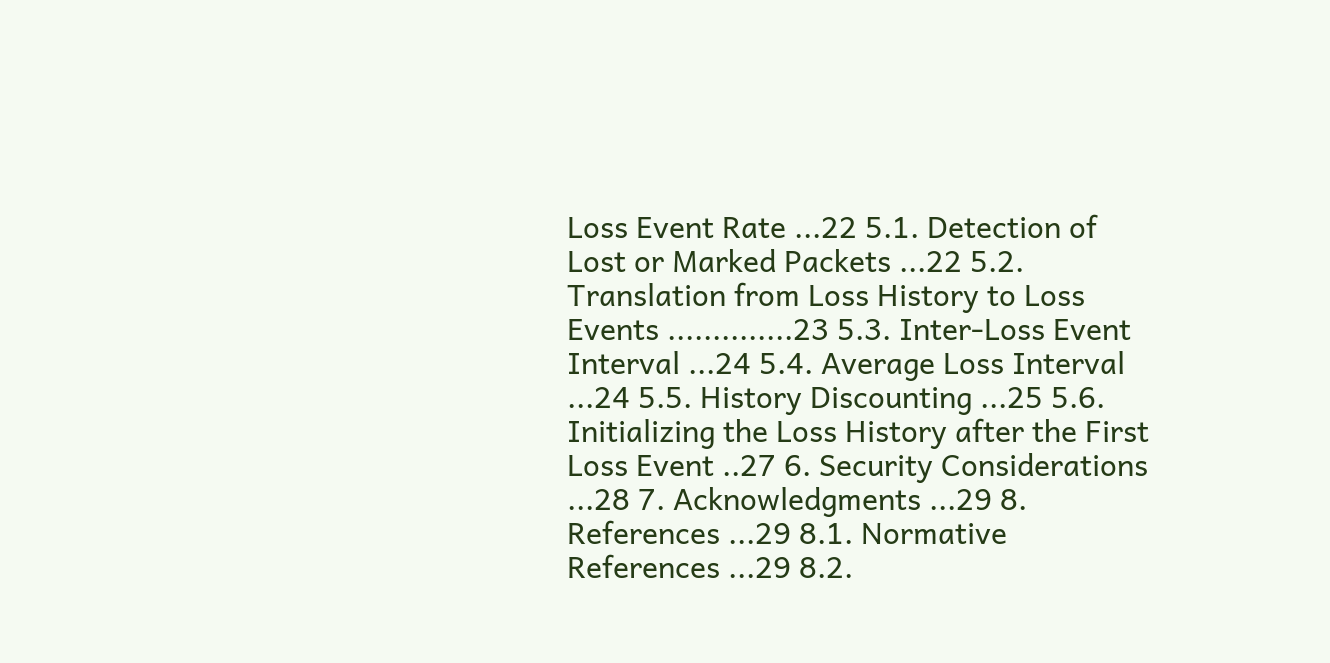Loss Event Rate ...22 5.1. Detection of Lost or Marked Packets ...22 5.2. Translation from Loss History to Loss Events ..............23 5.3. Inter-Loss Event Interval ...24 5.4. Average Loss Interval ...24 5.5. History Discounting ...25 5.6. Initializing the Loss History after the First Loss Event ..27 6. Security Considerations ...28 7. Acknowledgments ...29 8. References ...29 8.1. Normative References ...29 8.2.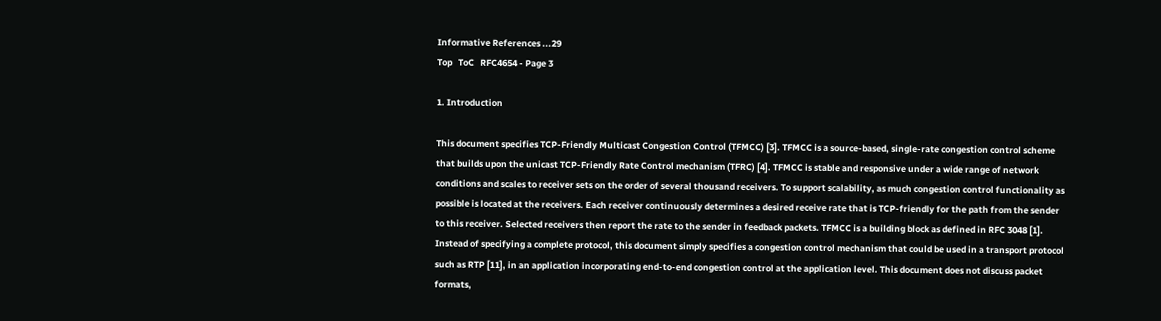Informative References ...29
Top   ToC   RFC4654 - Page 3

1. Introduction

This document specifies TCP-Friendly Multicast Congestion Control (TFMCC) [3]. TFMCC is a source-based, single-rate congestion control scheme that builds upon the unicast TCP-Friendly Rate Control mechanism (TFRC) [4]. TFMCC is stable and responsive under a wide range of network conditions and scales to receiver sets on the order of several thousand receivers. To support scalability, as much congestion control functionality as possible is located at the receivers. Each receiver continuously determines a desired receive rate that is TCP-friendly for the path from the sender to this receiver. Selected receivers then report the rate to the sender in feedback packets. TFMCC is a building block as defined in RFC 3048 [1]. Instead of specifying a complete protocol, this document simply specifies a congestion control mechanism that could be used in a transport protocol such as RTP [11], in an application incorporating end-to-end congestion control at the application level. This document does not discuss packet formats,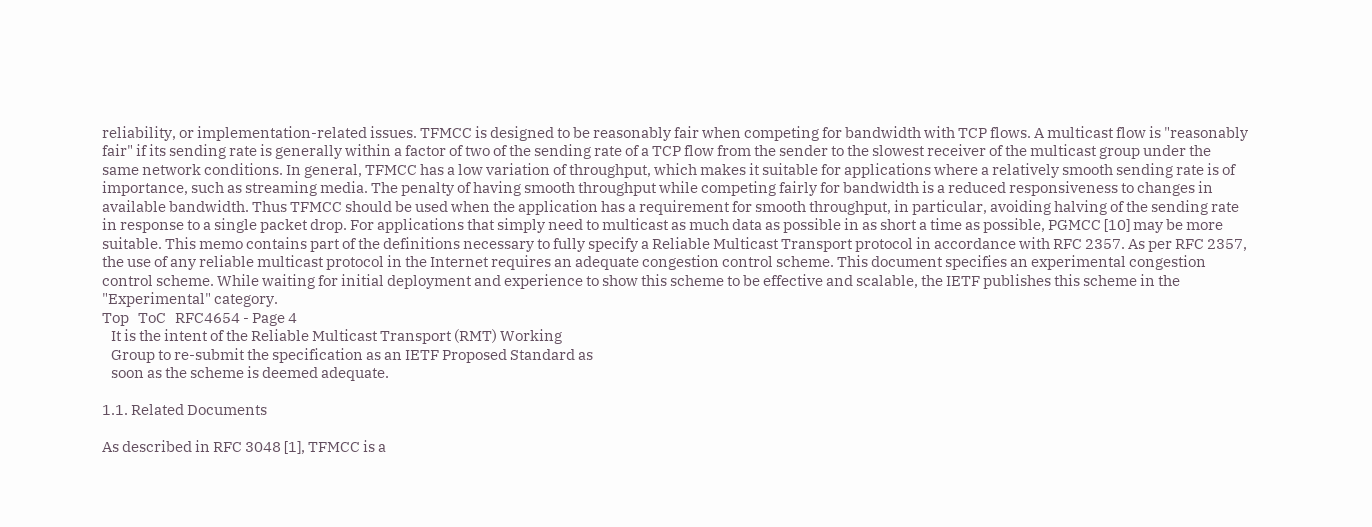reliability, or implementation-related issues. TFMCC is designed to be reasonably fair when competing for bandwidth with TCP flows. A multicast flow is "reasonably fair" if its sending rate is generally within a factor of two of the sending rate of a TCP flow from the sender to the slowest receiver of the multicast group under the same network conditions. In general, TFMCC has a low variation of throughput, which makes it suitable for applications where a relatively smooth sending rate is of importance, such as streaming media. The penalty of having smooth throughput while competing fairly for bandwidth is a reduced responsiveness to changes in available bandwidth. Thus TFMCC should be used when the application has a requirement for smooth throughput, in particular, avoiding halving of the sending rate in response to a single packet drop. For applications that simply need to multicast as much data as possible in as short a time as possible, PGMCC [10] may be more suitable. This memo contains part of the definitions necessary to fully specify a Reliable Multicast Transport protocol in accordance with RFC 2357. As per RFC 2357, the use of any reliable multicast protocol in the Internet requires an adequate congestion control scheme. This document specifies an experimental congestion control scheme. While waiting for initial deployment and experience to show this scheme to be effective and scalable, the IETF publishes this scheme in the "Experimental" category.
Top   ToC   RFC4654 - Page 4
   It is the intent of the Reliable Multicast Transport (RMT) Working
   Group to re-submit the specification as an IETF Proposed Standard as
   soon as the scheme is deemed adequate.

1.1. Related Documents

As described in RFC 3048 [1], TFMCC is a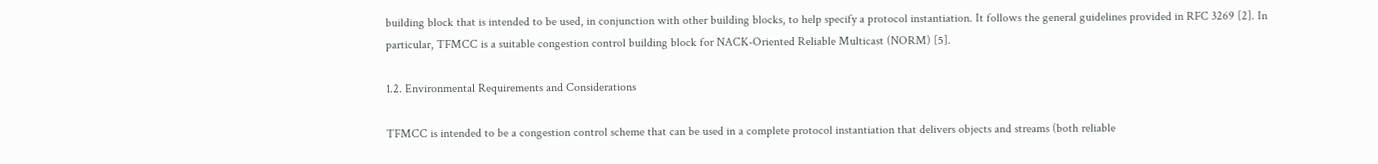building block that is intended to be used, in conjunction with other building blocks, to help specify a protocol instantiation. It follows the general guidelines provided in RFC 3269 [2]. In particular, TFMCC is a suitable congestion control building block for NACK-Oriented Reliable Multicast (NORM) [5].

1.2. Environmental Requirements and Considerations

TFMCC is intended to be a congestion control scheme that can be used in a complete protocol instantiation that delivers objects and streams (both reliable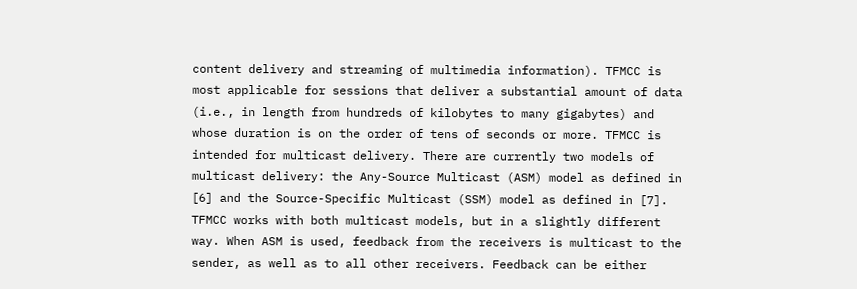content delivery and streaming of multimedia information). TFMCC is most applicable for sessions that deliver a substantial amount of data (i.e., in length from hundreds of kilobytes to many gigabytes) and whose duration is on the order of tens of seconds or more. TFMCC is intended for multicast delivery. There are currently two models of multicast delivery: the Any-Source Multicast (ASM) model as defined in [6] and the Source-Specific Multicast (SSM) model as defined in [7]. TFMCC works with both multicast models, but in a slightly different way. When ASM is used, feedback from the receivers is multicast to the sender, as well as to all other receivers. Feedback can be either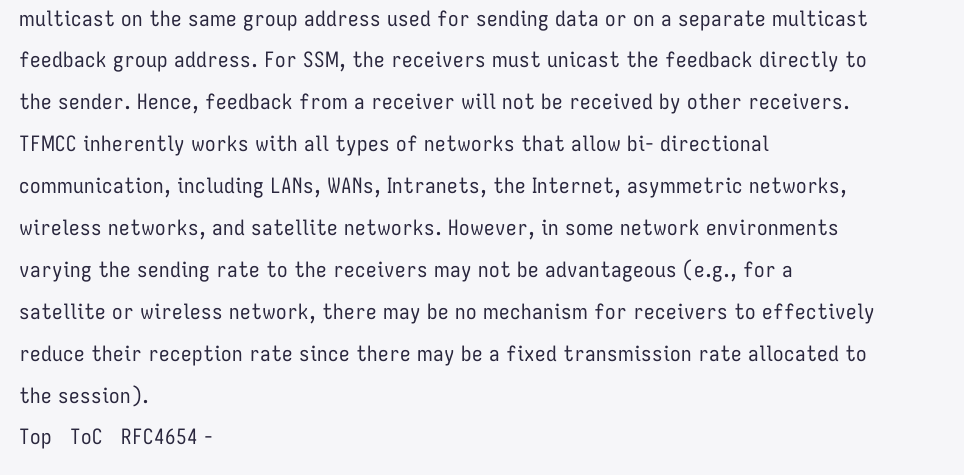multicast on the same group address used for sending data or on a separate multicast feedback group address. For SSM, the receivers must unicast the feedback directly to the sender. Hence, feedback from a receiver will not be received by other receivers. TFMCC inherently works with all types of networks that allow bi- directional communication, including LANs, WANs, Intranets, the Internet, asymmetric networks, wireless networks, and satellite networks. However, in some network environments varying the sending rate to the receivers may not be advantageous (e.g., for a satellite or wireless network, there may be no mechanism for receivers to effectively reduce their reception rate since there may be a fixed transmission rate allocated to the session).
Top   ToC   RFC4654 -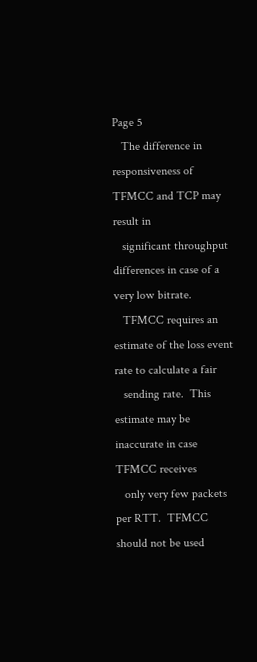Page 5
   The difference in responsiveness of TFMCC and TCP may result in
   significant throughput differences in case of a very low bitrate.
   TFMCC requires an estimate of the loss event rate to calculate a fair
   sending rate.  This estimate may be inaccurate in case TFMCC receives
   only very few packets per RTT.  TFMCC should not be used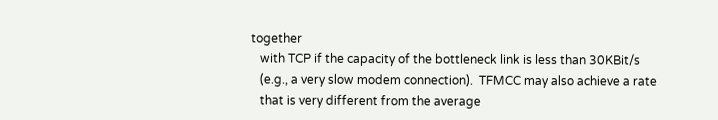together
   with TCP if the capacity of the bottleneck link is less than 30KBit/s
   (e.g., a very slow modem connection).  TFMCC may also achieve a rate
   that is very different from the average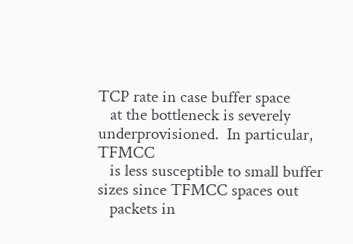TCP rate in case buffer space
   at the bottleneck is severely underprovisioned.  In particular, TFMCC
   is less susceptible to small buffer sizes since TFMCC spaces out
   packets in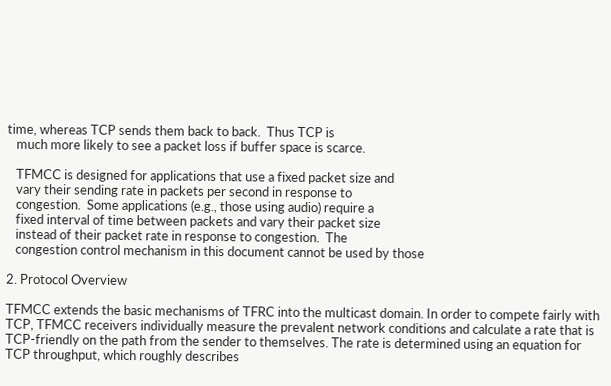time, whereas TCP sends them back to back.  Thus TCP is
   much more likely to see a packet loss if buffer space is scarce.

   TFMCC is designed for applications that use a fixed packet size and
   vary their sending rate in packets per second in response to
   congestion.  Some applications (e.g., those using audio) require a
   fixed interval of time between packets and vary their packet size
   instead of their packet rate in response to congestion.  The
   congestion control mechanism in this document cannot be used by those

2. Protocol Overview

TFMCC extends the basic mechanisms of TFRC into the multicast domain. In order to compete fairly with TCP, TFMCC receivers individually measure the prevalent network conditions and calculate a rate that is TCP-friendly on the path from the sender to themselves. The rate is determined using an equation for TCP throughput, which roughly describes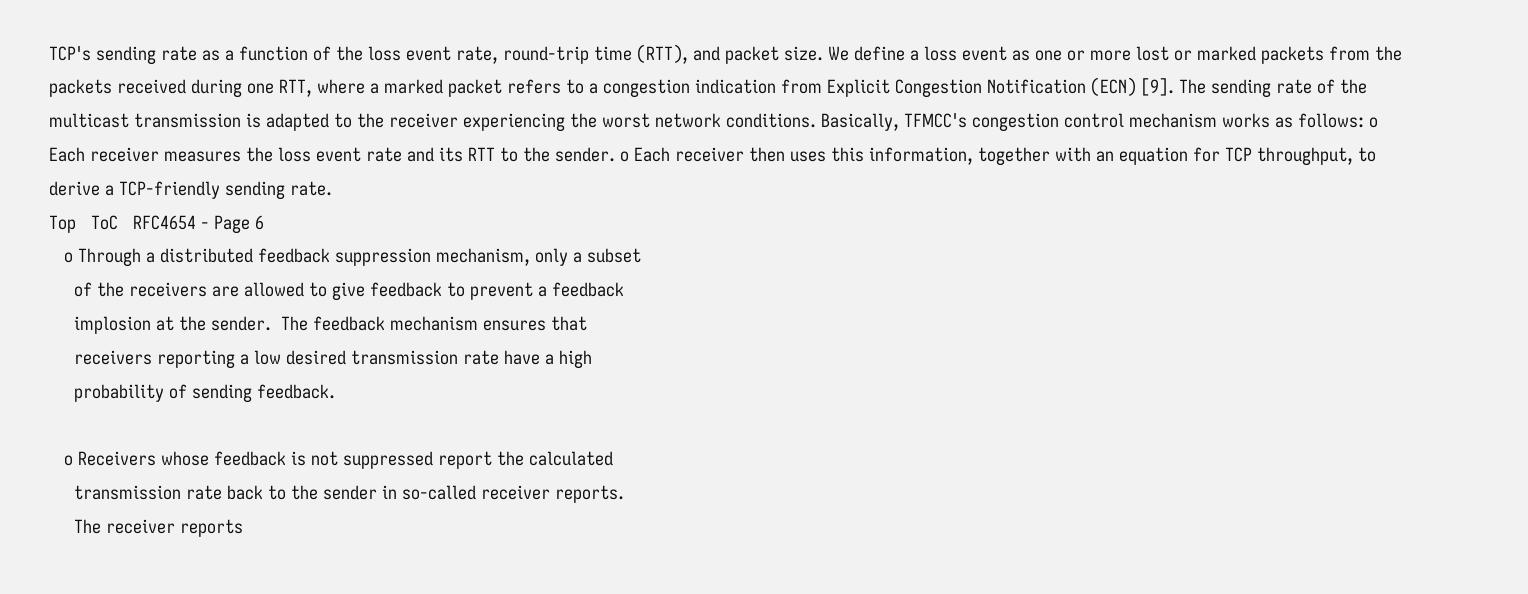TCP's sending rate as a function of the loss event rate, round-trip time (RTT), and packet size. We define a loss event as one or more lost or marked packets from the packets received during one RTT, where a marked packet refers to a congestion indication from Explicit Congestion Notification (ECN) [9]. The sending rate of the multicast transmission is adapted to the receiver experiencing the worst network conditions. Basically, TFMCC's congestion control mechanism works as follows: o Each receiver measures the loss event rate and its RTT to the sender. o Each receiver then uses this information, together with an equation for TCP throughput, to derive a TCP-friendly sending rate.
Top   ToC   RFC4654 - Page 6
   o Through a distributed feedback suppression mechanism, only a subset
     of the receivers are allowed to give feedback to prevent a feedback
     implosion at the sender.  The feedback mechanism ensures that
     receivers reporting a low desired transmission rate have a high
     probability of sending feedback.

   o Receivers whose feedback is not suppressed report the calculated
     transmission rate back to the sender in so-called receiver reports.
     The receiver reports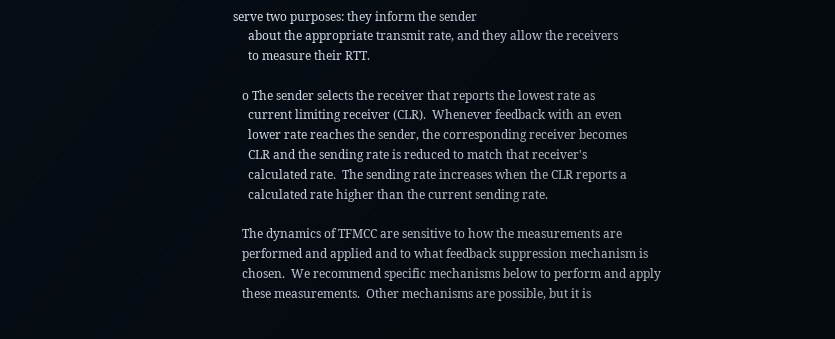serve two purposes: they inform the sender
     about the appropriate transmit rate, and they allow the receivers
     to measure their RTT.

   o The sender selects the receiver that reports the lowest rate as
     current limiting receiver (CLR).  Whenever feedback with an even
     lower rate reaches the sender, the corresponding receiver becomes
     CLR and the sending rate is reduced to match that receiver's
     calculated rate.  The sending rate increases when the CLR reports a
     calculated rate higher than the current sending rate.

   The dynamics of TFMCC are sensitive to how the measurements are
   performed and applied and to what feedback suppression mechanism is
   chosen.  We recommend specific mechanisms below to perform and apply
   these measurements.  Other mechanisms are possible, but it is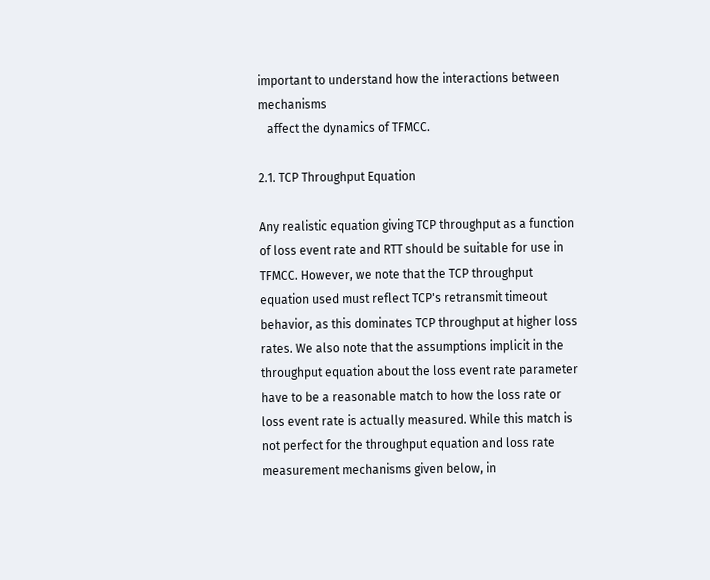important to understand how the interactions between mechanisms
   affect the dynamics of TFMCC.

2.1. TCP Throughput Equation

Any realistic equation giving TCP throughput as a function of loss event rate and RTT should be suitable for use in TFMCC. However, we note that the TCP throughput equation used must reflect TCP's retransmit timeout behavior, as this dominates TCP throughput at higher loss rates. We also note that the assumptions implicit in the throughput equation about the loss event rate parameter have to be a reasonable match to how the loss rate or loss event rate is actually measured. While this match is not perfect for the throughput equation and loss rate measurement mechanisms given below, in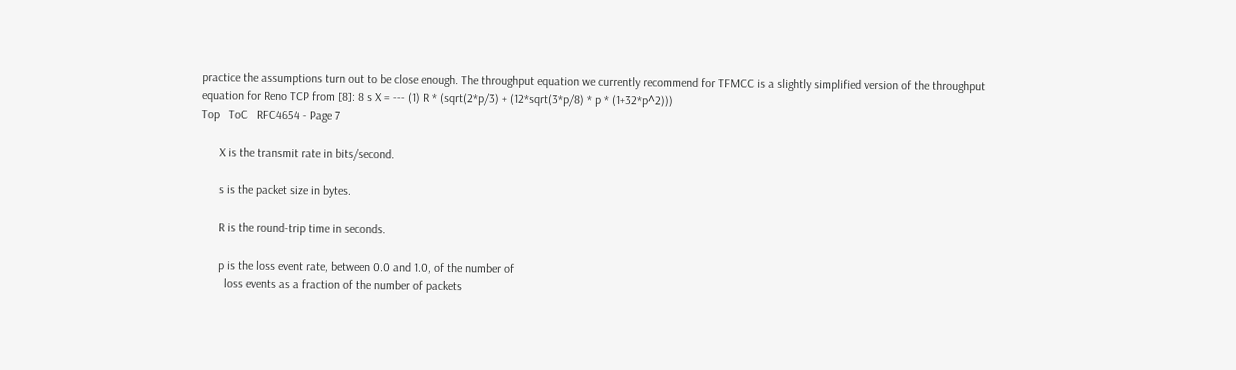practice the assumptions turn out to be close enough. The throughput equation we currently recommend for TFMCC is a slightly simplified version of the throughput equation for Reno TCP from [8]: 8 s X = --- (1) R * (sqrt(2*p/3) + (12*sqrt(3*p/8) * p * (1+32*p^2)))
Top   ToC   RFC4654 - Page 7

      X is the transmit rate in bits/second.

      s is the packet size in bytes.

      R is the round-trip time in seconds.

      p is the loss event rate, between 0.0 and 1.0, of the number of
        loss events as a fraction of the number of packets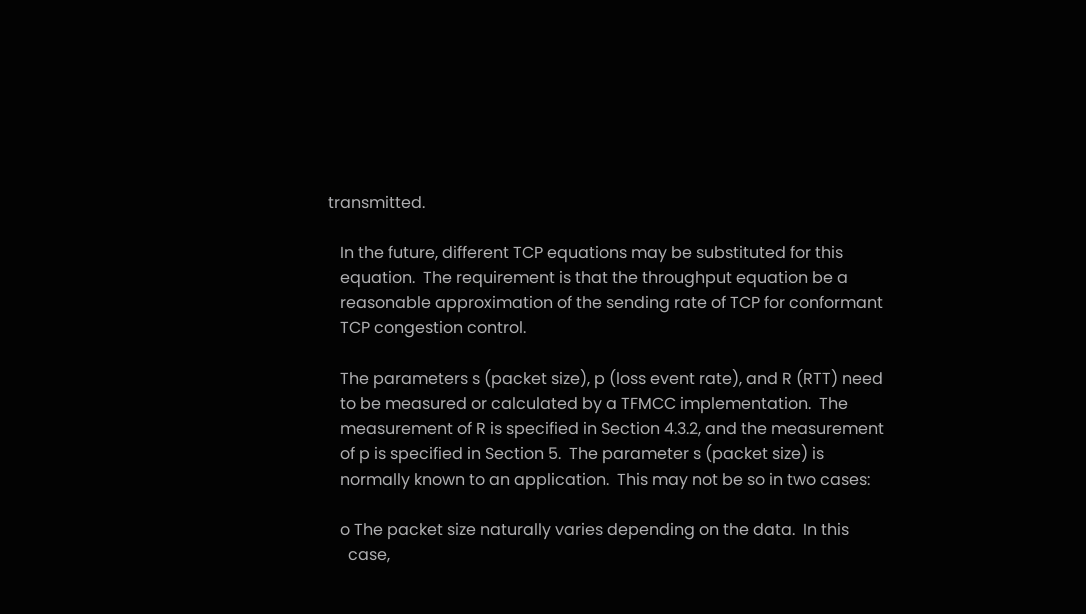transmitted.

   In the future, different TCP equations may be substituted for this
   equation.  The requirement is that the throughput equation be a
   reasonable approximation of the sending rate of TCP for conformant
   TCP congestion control.

   The parameters s (packet size), p (loss event rate), and R (RTT) need
   to be measured or calculated by a TFMCC implementation.  The
   measurement of R is specified in Section 4.3.2, and the measurement
   of p is specified in Section 5.  The parameter s (packet size) is
   normally known to an application.  This may not be so in two cases:

   o The packet size naturally varies depending on the data.  In this
     case,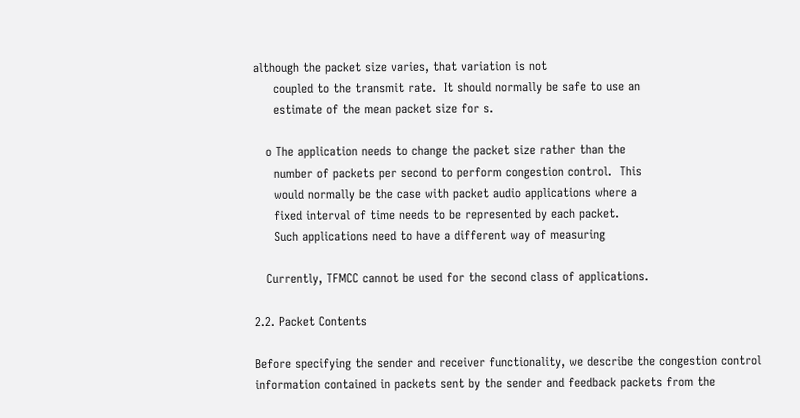although the packet size varies, that variation is not
     coupled to the transmit rate.  It should normally be safe to use an
     estimate of the mean packet size for s.

   o The application needs to change the packet size rather than the
     number of packets per second to perform congestion control.  This
     would normally be the case with packet audio applications where a
     fixed interval of time needs to be represented by each packet.
     Such applications need to have a different way of measuring

   Currently, TFMCC cannot be used for the second class of applications.

2.2. Packet Contents

Before specifying the sender and receiver functionality, we describe the congestion control information contained in packets sent by the sender and feedback packets from the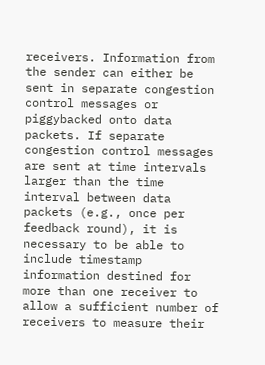receivers. Information from the sender can either be sent in separate congestion control messages or piggybacked onto data packets. If separate congestion control messages are sent at time intervals larger than the time interval between data packets (e.g., once per feedback round), it is necessary to be able to include timestamp information destined for more than one receiver to allow a sufficient number of receivers to measure their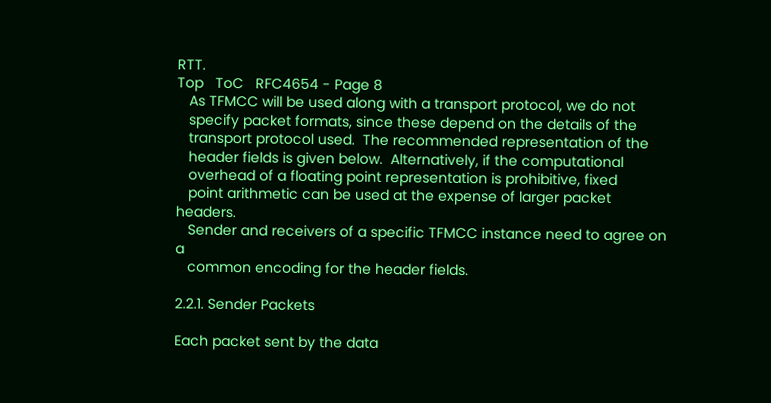RTT.
Top   ToC   RFC4654 - Page 8
   As TFMCC will be used along with a transport protocol, we do not
   specify packet formats, since these depend on the details of the
   transport protocol used.  The recommended representation of the
   header fields is given below.  Alternatively, if the computational
   overhead of a floating point representation is prohibitive, fixed
   point arithmetic can be used at the expense of larger packet headers.
   Sender and receivers of a specific TFMCC instance need to agree on a
   common encoding for the header fields.

2.2.1. Sender Packets

Each packet sent by the data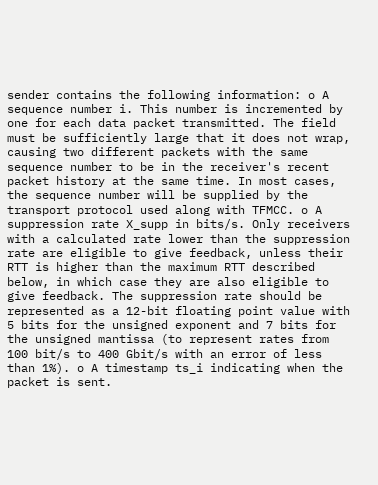sender contains the following information: o A sequence number i. This number is incremented by one for each data packet transmitted. The field must be sufficiently large that it does not wrap, causing two different packets with the same sequence number to be in the receiver's recent packet history at the same time. In most cases, the sequence number will be supplied by the transport protocol used along with TFMCC. o A suppression rate X_supp in bits/s. Only receivers with a calculated rate lower than the suppression rate are eligible to give feedback, unless their RTT is higher than the maximum RTT described below, in which case they are also eligible to give feedback. The suppression rate should be represented as a 12-bit floating point value with 5 bits for the unsigned exponent and 7 bits for the unsigned mantissa (to represent rates from 100 bit/s to 400 Gbit/s with an error of less than 1%). o A timestamp ts_i indicating when the packet is sent.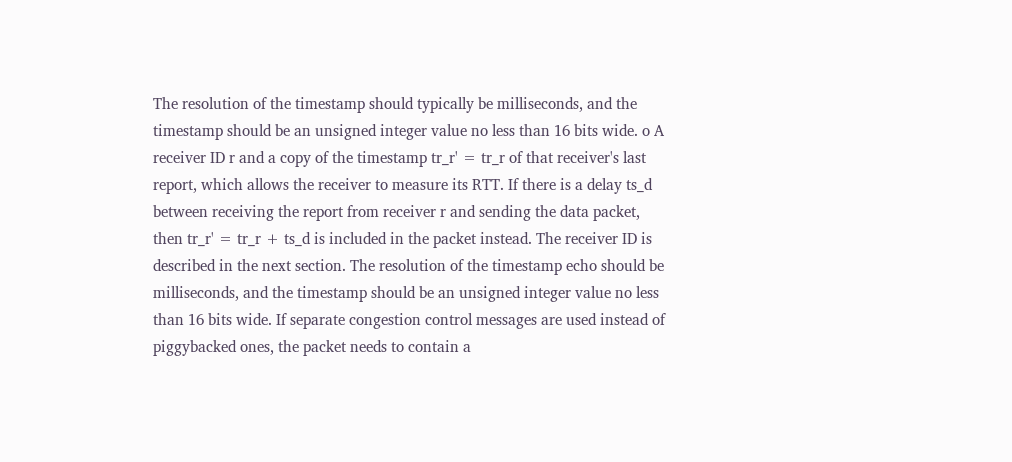The resolution of the timestamp should typically be milliseconds, and the timestamp should be an unsigned integer value no less than 16 bits wide. o A receiver ID r and a copy of the timestamp tr_r' = tr_r of that receiver's last report, which allows the receiver to measure its RTT. If there is a delay ts_d between receiving the report from receiver r and sending the data packet, then tr_r' = tr_r + ts_d is included in the packet instead. The receiver ID is described in the next section. The resolution of the timestamp echo should be milliseconds, and the timestamp should be an unsigned integer value no less than 16 bits wide. If separate congestion control messages are used instead of piggybacked ones, the packet needs to contain a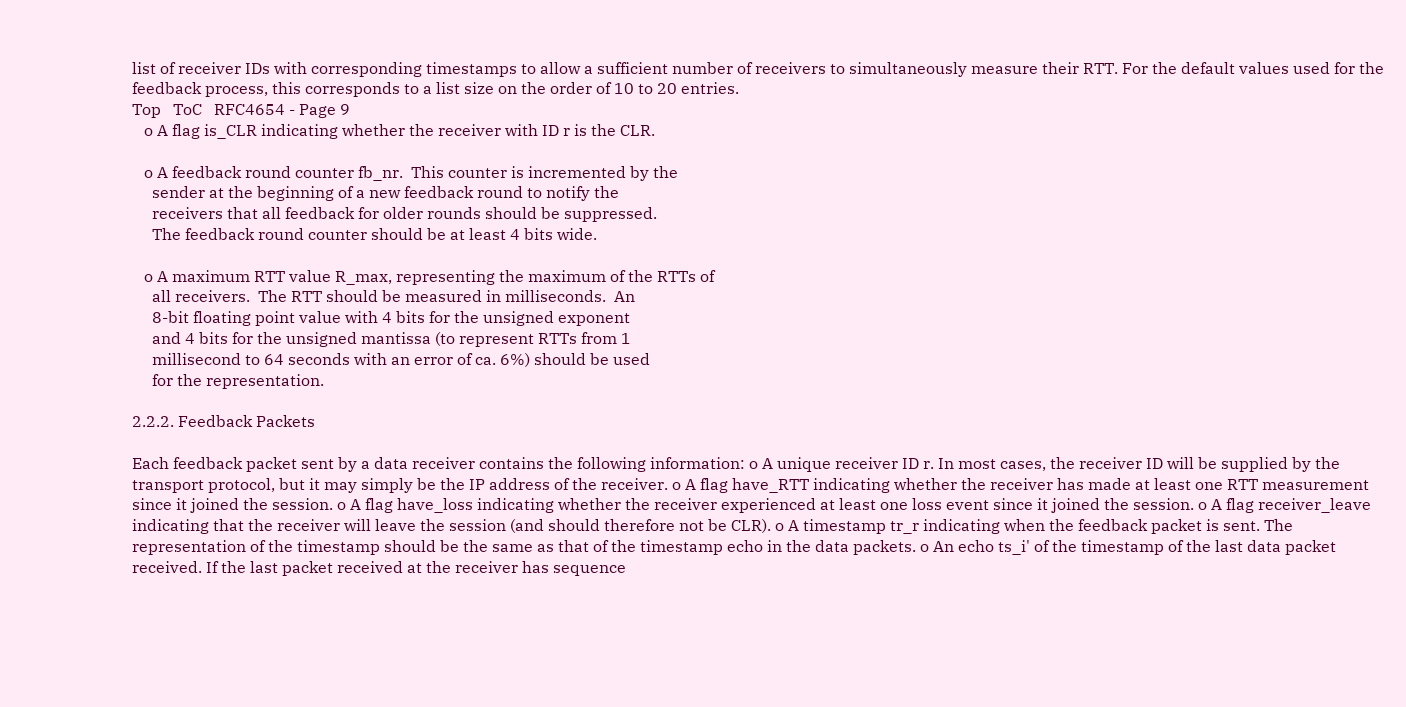list of receiver IDs with corresponding timestamps to allow a sufficient number of receivers to simultaneously measure their RTT. For the default values used for the feedback process, this corresponds to a list size on the order of 10 to 20 entries.
Top   ToC   RFC4654 - Page 9
   o A flag is_CLR indicating whether the receiver with ID r is the CLR.

   o A feedback round counter fb_nr.  This counter is incremented by the
     sender at the beginning of a new feedback round to notify the
     receivers that all feedback for older rounds should be suppressed.
     The feedback round counter should be at least 4 bits wide.

   o A maximum RTT value R_max, representing the maximum of the RTTs of
     all receivers.  The RTT should be measured in milliseconds.  An
     8-bit floating point value with 4 bits for the unsigned exponent
     and 4 bits for the unsigned mantissa (to represent RTTs from 1
     millisecond to 64 seconds with an error of ca. 6%) should be used
     for the representation.

2.2.2. Feedback Packets

Each feedback packet sent by a data receiver contains the following information: o A unique receiver ID r. In most cases, the receiver ID will be supplied by the transport protocol, but it may simply be the IP address of the receiver. o A flag have_RTT indicating whether the receiver has made at least one RTT measurement since it joined the session. o A flag have_loss indicating whether the receiver experienced at least one loss event since it joined the session. o A flag receiver_leave indicating that the receiver will leave the session (and should therefore not be CLR). o A timestamp tr_r indicating when the feedback packet is sent. The representation of the timestamp should be the same as that of the timestamp echo in the data packets. o An echo ts_i' of the timestamp of the last data packet received. If the last packet received at the receiver has sequence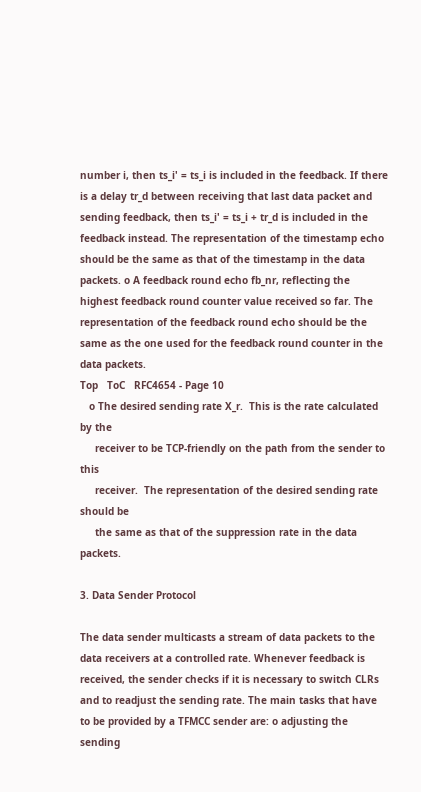number i, then ts_i' = ts_i is included in the feedback. If there is a delay tr_d between receiving that last data packet and sending feedback, then ts_i' = ts_i + tr_d is included in the feedback instead. The representation of the timestamp echo should be the same as that of the timestamp in the data packets. o A feedback round echo fb_nr, reflecting the highest feedback round counter value received so far. The representation of the feedback round echo should be the same as the one used for the feedback round counter in the data packets.
Top   ToC   RFC4654 - Page 10
   o The desired sending rate X_r.  This is the rate calculated by the
     receiver to be TCP-friendly on the path from the sender to this
     receiver.  The representation of the desired sending rate should be
     the same as that of the suppression rate in the data packets.

3. Data Sender Protocol

The data sender multicasts a stream of data packets to the data receivers at a controlled rate. Whenever feedback is received, the sender checks if it is necessary to switch CLRs and to readjust the sending rate. The main tasks that have to be provided by a TFMCC sender are: o adjusting the sending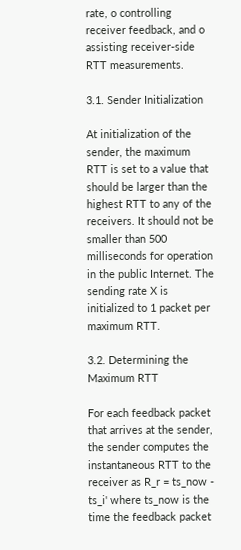rate, o controlling receiver feedback, and o assisting receiver-side RTT measurements.

3.1. Sender Initialization

At initialization of the sender, the maximum RTT is set to a value that should be larger than the highest RTT to any of the receivers. It should not be smaller than 500 milliseconds for operation in the public Internet. The sending rate X is initialized to 1 packet per maximum RTT.

3.2. Determining the Maximum RTT

For each feedback packet that arrives at the sender, the sender computes the instantaneous RTT to the receiver as R_r = ts_now - ts_i' where ts_now is the time the feedback packet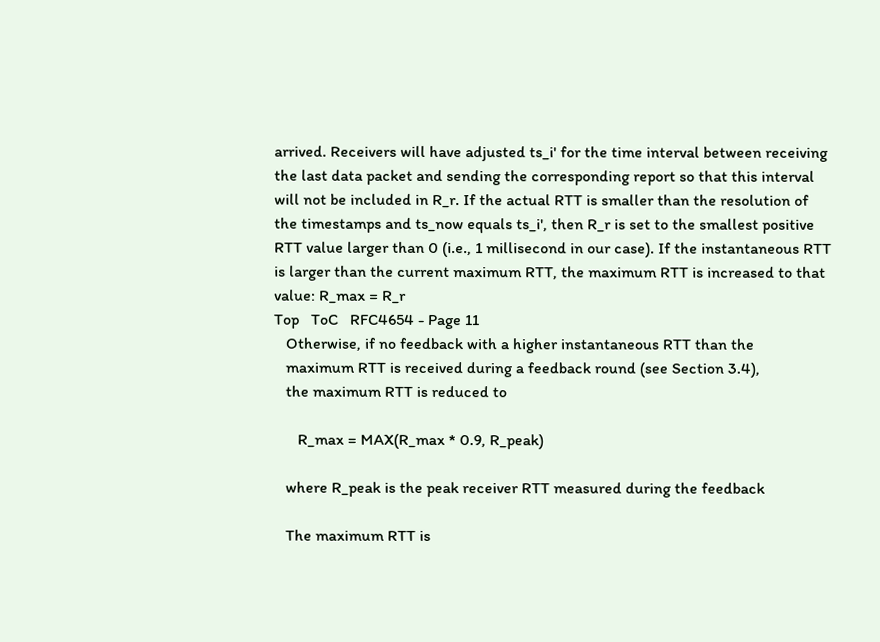arrived. Receivers will have adjusted ts_i' for the time interval between receiving the last data packet and sending the corresponding report so that this interval will not be included in R_r. If the actual RTT is smaller than the resolution of the timestamps and ts_now equals ts_i', then R_r is set to the smallest positive RTT value larger than 0 (i.e., 1 millisecond in our case). If the instantaneous RTT is larger than the current maximum RTT, the maximum RTT is increased to that value: R_max = R_r
Top   ToC   RFC4654 - Page 11
   Otherwise, if no feedback with a higher instantaneous RTT than the
   maximum RTT is received during a feedback round (see Section 3.4),
   the maximum RTT is reduced to

      R_max = MAX(R_max * 0.9, R_peak)

   where R_peak is the peak receiver RTT measured during the feedback

   The maximum RTT is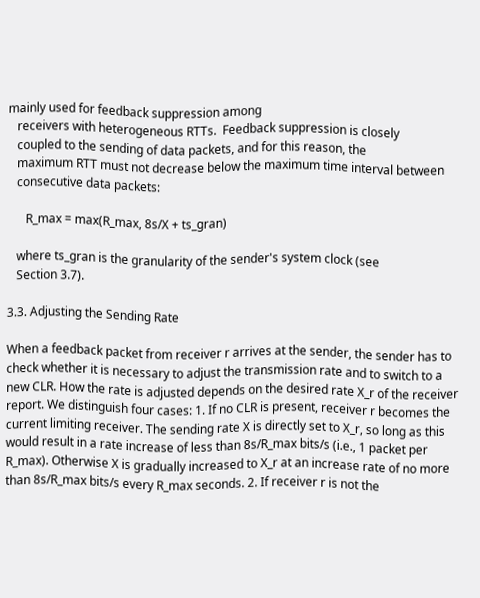mainly used for feedback suppression among
   receivers with heterogeneous RTTs.  Feedback suppression is closely
   coupled to the sending of data packets, and for this reason, the
   maximum RTT must not decrease below the maximum time interval between
   consecutive data packets:

      R_max = max(R_max, 8s/X + ts_gran)

   where ts_gran is the granularity of the sender's system clock (see
   Section 3.7).

3.3. Adjusting the Sending Rate

When a feedback packet from receiver r arrives at the sender, the sender has to check whether it is necessary to adjust the transmission rate and to switch to a new CLR. How the rate is adjusted depends on the desired rate X_r of the receiver report. We distinguish four cases: 1. If no CLR is present, receiver r becomes the current limiting receiver. The sending rate X is directly set to X_r, so long as this would result in a rate increase of less than 8s/R_max bits/s (i.e., 1 packet per R_max). Otherwise X is gradually increased to X_r at an increase rate of no more than 8s/R_max bits/s every R_max seconds. 2. If receiver r is not the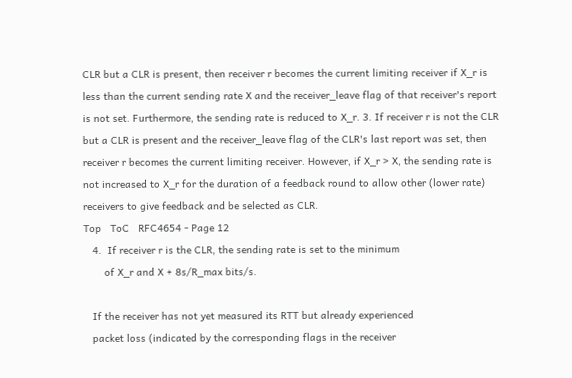CLR but a CLR is present, then receiver r becomes the current limiting receiver if X_r is less than the current sending rate X and the receiver_leave flag of that receiver's report is not set. Furthermore, the sending rate is reduced to X_r. 3. If receiver r is not the CLR but a CLR is present and the receiver_leave flag of the CLR's last report was set, then receiver r becomes the current limiting receiver. However, if X_r > X, the sending rate is not increased to X_r for the duration of a feedback round to allow other (lower rate) receivers to give feedback and be selected as CLR.
Top   ToC   RFC4654 - Page 12
   4.  If receiver r is the CLR, the sending rate is set to the minimum
       of X_r and X + 8s/R_max bits/s.

   If the receiver has not yet measured its RTT but already experienced
   packet loss (indicated by the corresponding flags in the receiver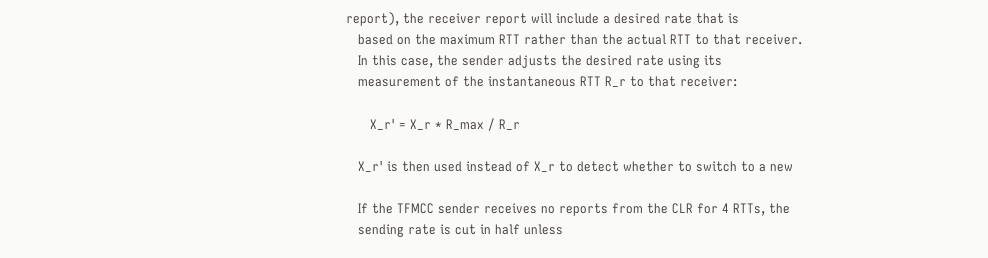report), the receiver report will include a desired rate that is
   based on the maximum RTT rather than the actual RTT to that receiver.
   In this case, the sender adjusts the desired rate using its
   measurement of the instantaneous RTT R_r to that receiver:

      X_r' = X_r * R_max / R_r

   X_r' is then used instead of X_r to detect whether to switch to a new

   If the TFMCC sender receives no reports from the CLR for 4 RTTs, the
   sending rate is cut in half unless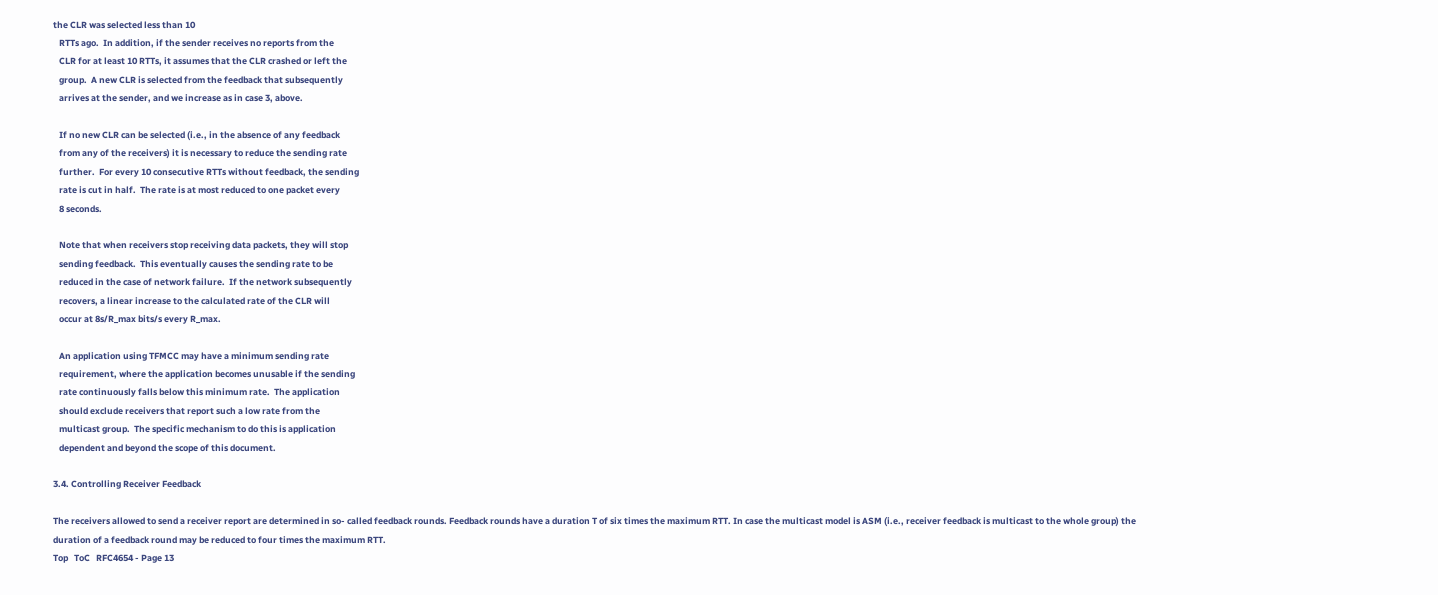the CLR was selected less than 10
   RTTs ago.  In addition, if the sender receives no reports from the
   CLR for at least 10 RTTs, it assumes that the CLR crashed or left the
   group.  A new CLR is selected from the feedback that subsequently
   arrives at the sender, and we increase as in case 3, above.

   If no new CLR can be selected (i.e., in the absence of any feedback
   from any of the receivers) it is necessary to reduce the sending rate
   further.  For every 10 consecutive RTTs without feedback, the sending
   rate is cut in half.  The rate is at most reduced to one packet every
   8 seconds.

   Note that when receivers stop receiving data packets, they will stop
   sending feedback.  This eventually causes the sending rate to be
   reduced in the case of network failure.  If the network subsequently
   recovers, a linear increase to the calculated rate of the CLR will
   occur at 8s/R_max bits/s every R_max.

   An application using TFMCC may have a minimum sending rate
   requirement, where the application becomes unusable if the sending
   rate continuously falls below this minimum rate.  The application
   should exclude receivers that report such a low rate from the
   multicast group.  The specific mechanism to do this is application
   dependent and beyond the scope of this document.

3.4. Controlling Receiver Feedback

The receivers allowed to send a receiver report are determined in so- called feedback rounds. Feedback rounds have a duration T of six times the maximum RTT. In case the multicast model is ASM (i.e., receiver feedback is multicast to the whole group) the duration of a feedback round may be reduced to four times the maximum RTT.
Top   ToC   RFC4654 - Page 13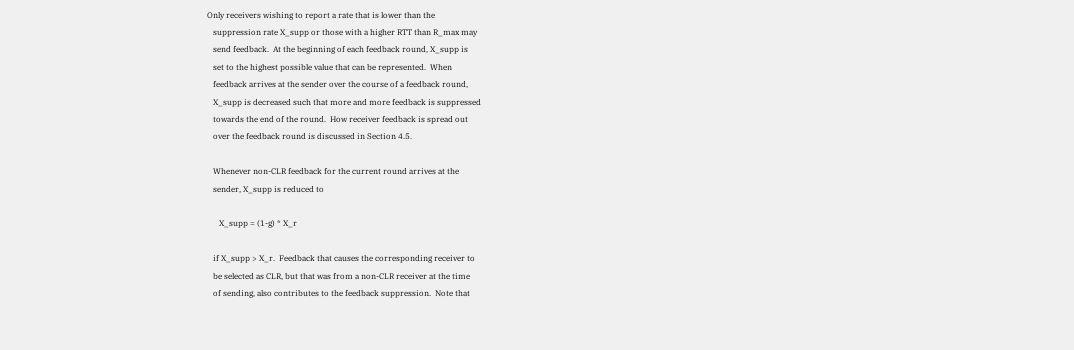Only receivers wishing to report a rate that is lower than the
   suppression rate X_supp or those with a higher RTT than R_max may
   send feedback.  At the beginning of each feedback round, X_supp is
   set to the highest possible value that can be represented.  When
   feedback arrives at the sender over the course of a feedback round,
   X_supp is decreased such that more and more feedback is suppressed
   towards the end of the round.  How receiver feedback is spread out
   over the feedback round is discussed in Section 4.5.

   Whenever non-CLR feedback for the current round arrives at the
   sender, X_supp is reduced to

      X_supp = (1-g) * X_r

   if X_supp > X_r.  Feedback that causes the corresponding receiver to
   be selected as CLR, but that was from a non-CLR receiver at the time
   of sending, also contributes to the feedback suppression.  Note that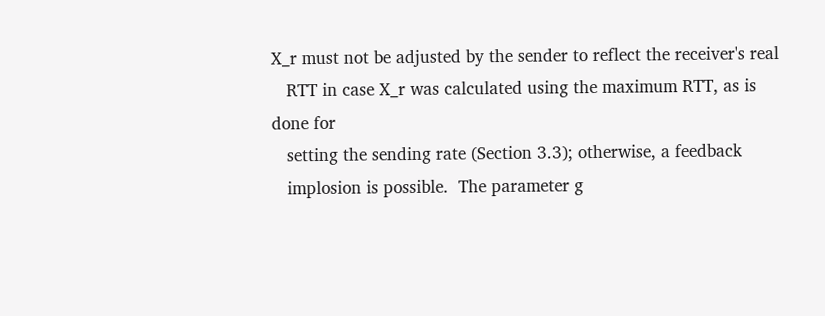X_r must not be adjusted by the sender to reflect the receiver's real
   RTT in case X_r was calculated using the maximum RTT, as is done for
   setting the sending rate (Section 3.3); otherwise, a feedback
   implosion is possible.  The parameter g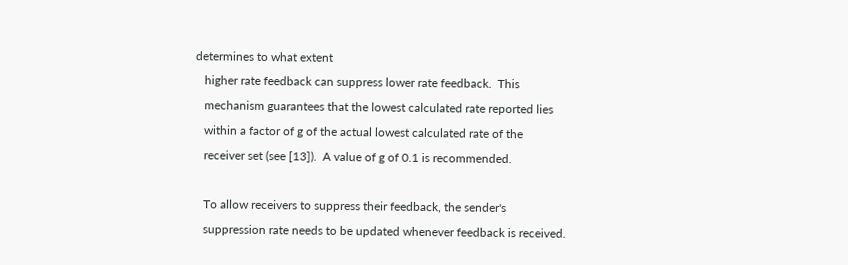determines to what extent
   higher rate feedback can suppress lower rate feedback.  This
   mechanism guarantees that the lowest calculated rate reported lies
   within a factor of g of the actual lowest calculated rate of the
   receiver set (see [13]).  A value of g of 0.1 is recommended.

   To allow receivers to suppress their feedback, the sender's
   suppression rate needs to be updated whenever feedback is received.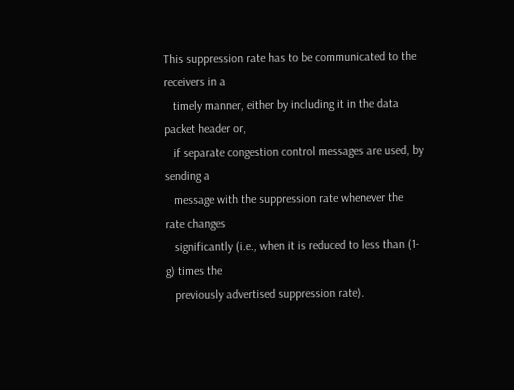This suppression rate has to be communicated to the receivers in a
   timely manner, either by including it in the data packet header or,
   if separate congestion control messages are used, by sending a
   message with the suppression rate whenever the rate changes
   significantly (i.e., when it is reduced to less than (1-g) times the
   previously advertised suppression rate).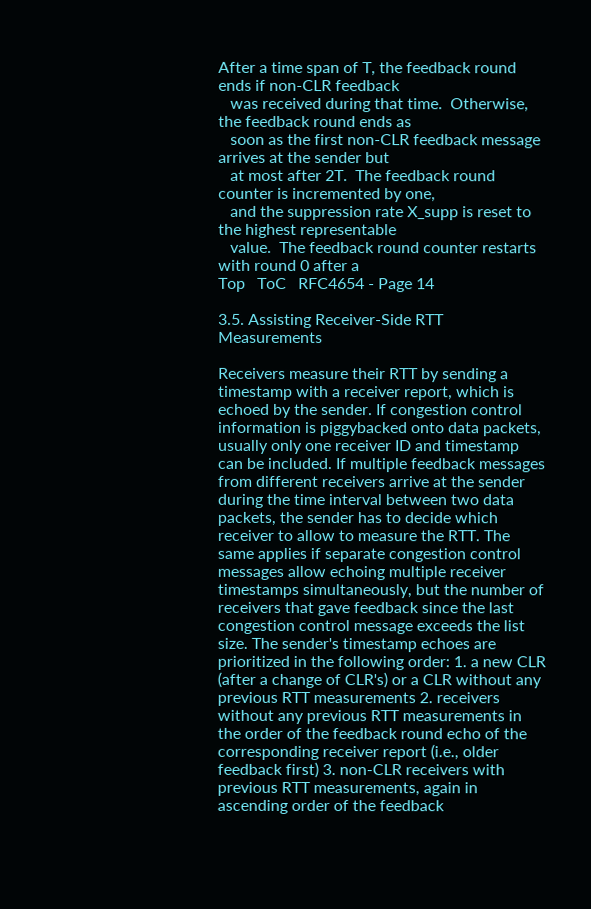After a time span of T, the feedback round ends if non-CLR feedback
   was received during that time.  Otherwise, the feedback round ends as
   soon as the first non-CLR feedback message arrives at the sender but
   at most after 2T.  The feedback round counter is incremented by one,
   and the suppression rate X_supp is reset to the highest representable
   value.  The feedback round counter restarts with round 0 after a
Top   ToC   RFC4654 - Page 14

3.5. Assisting Receiver-Side RTT Measurements

Receivers measure their RTT by sending a timestamp with a receiver report, which is echoed by the sender. If congestion control information is piggybacked onto data packets, usually only one receiver ID and timestamp can be included. If multiple feedback messages from different receivers arrive at the sender during the time interval between two data packets, the sender has to decide which receiver to allow to measure the RTT. The same applies if separate congestion control messages allow echoing multiple receiver timestamps simultaneously, but the number of receivers that gave feedback since the last congestion control message exceeds the list size. The sender's timestamp echoes are prioritized in the following order: 1. a new CLR (after a change of CLR's) or a CLR without any previous RTT measurements 2. receivers without any previous RTT measurements in the order of the feedback round echo of the corresponding receiver report (i.e., older feedback first) 3. non-CLR receivers with previous RTT measurements, again in ascending order of the feedback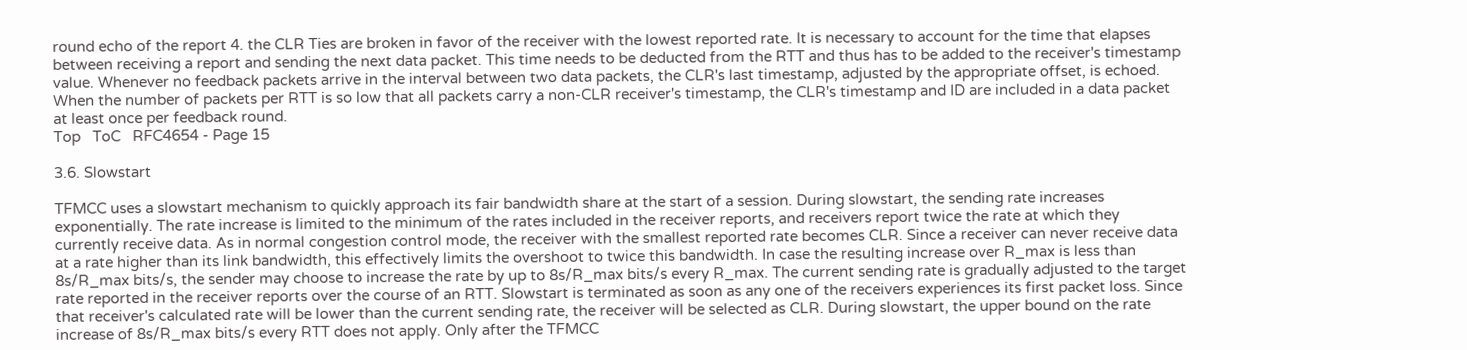round echo of the report 4. the CLR Ties are broken in favor of the receiver with the lowest reported rate. It is necessary to account for the time that elapses between receiving a report and sending the next data packet. This time needs to be deducted from the RTT and thus has to be added to the receiver's timestamp value. Whenever no feedback packets arrive in the interval between two data packets, the CLR's last timestamp, adjusted by the appropriate offset, is echoed. When the number of packets per RTT is so low that all packets carry a non-CLR receiver's timestamp, the CLR's timestamp and ID are included in a data packet at least once per feedback round.
Top   ToC   RFC4654 - Page 15

3.6. Slowstart

TFMCC uses a slowstart mechanism to quickly approach its fair bandwidth share at the start of a session. During slowstart, the sending rate increases exponentially. The rate increase is limited to the minimum of the rates included in the receiver reports, and receivers report twice the rate at which they currently receive data. As in normal congestion control mode, the receiver with the smallest reported rate becomes CLR. Since a receiver can never receive data at a rate higher than its link bandwidth, this effectively limits the overshoot to twice this bandwidth. In case the resulting increase over R_max is less than 8s/R_max bits/s, the sender may choose to increase the rate by up to 8s/R_max bits/s every R_max. The current sending rate is gradually adjusted to the target rate reported in the receiver reports over the course of an RTT. Slowstart is terminated as soon as any one of the receivers experiences its first packet loss. Since that receiver's calculated rate will be lower than the current sending rate, the receiver will be selected as CLR. During slowstart, the upper bound on the rate increase of 8s/R_max bits/s every RTT does not apply. Only after the TFMCC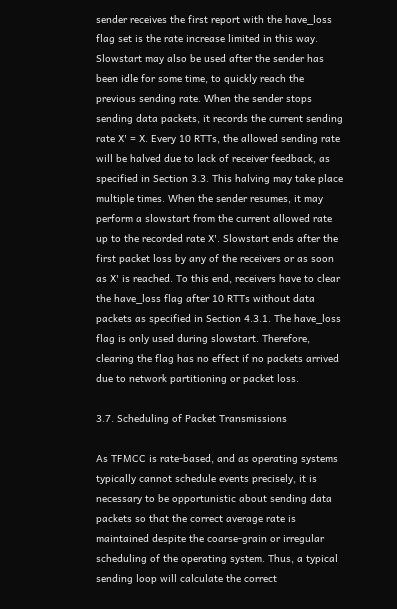sender receives the first report with the have_loss flag set is the rate increase limited in this way. Slowstart may also be used after the sender has been idle for some time, to quickly reach the previous sending rate. When the sender stops sending data packets, it records the current sending rate X' = X. Every 10 RTTs, the allowed sending rate will be halved due to lack of receiver feedback, as specified in Section 3.3. This halving may take place multiple times. When the sender resumes, it may perform a slowstart from the current allowed rate up to the recorded rate X'. Slowstart ends after the first packet loss by any of the receivers or as soon as X' is reached. To this end, receivers have to clear the have_loss flag after 10 RTTs without data packets as specified in Section 4.3.1. The have_loss flag is only used during slowstart. Therefore, clearing the flag has no effect if no packets arrived due to network partitioning or packet loss.

3.7. Scheduling of Packet Transmissions

As TFMCC is rate-based, and as operating systems typically cannot schedule events precisely, it is necessary to be opportunistic about sending data packets so that the correct average rate is maintained despite the coarse-grain or irregular scheduling of the operating system. Thus, a typical sending loop will calculate the correct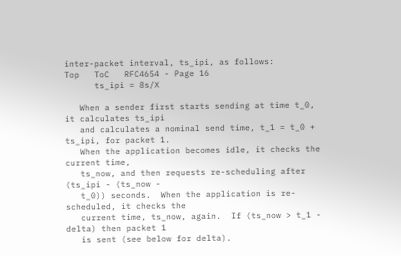inter-packet interval, ts_ipi, as follows:
Top   ToC   RFC4654 - Page 16
      ts_ipi = 8s/X

   When a sender first starts sending at time t_0, it calculates ts_ipi
   and calculates a nominal send time, t_1 = t_0 + ts_ipi, for packet 1.
   When the application becomes idle, it checks the current time,
   ts_now, and then requests re-scheduling after (ts_ipi - (ts_now -
   t_0)) seconds.  When the application is re-scheduled, it checks the
   current time, ts_now, again.  If (ts_now > t_1 - delta) then packet 1
   is sent (see below for delta).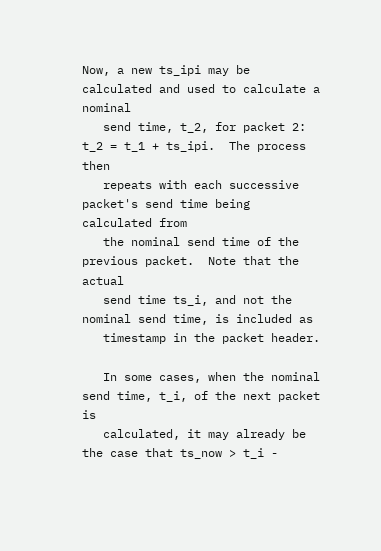Now, a new ts_ipi may be calculated and used to calculate a nominal
   send time, t_2, for packet 2: t_2 = t_1 + ts_ipi.  The process then
   repeats with each successive packet's send time being calculated from
   the nominal send time of the previous packet.  Note that the actual
   send time ts_i, and not the nominal send time, is included as
   timestamp in the packet header.

   In some cases, when the nominal send time, t_i, of the next packet is
   calculated, it may already be the case that ts_now > t_i -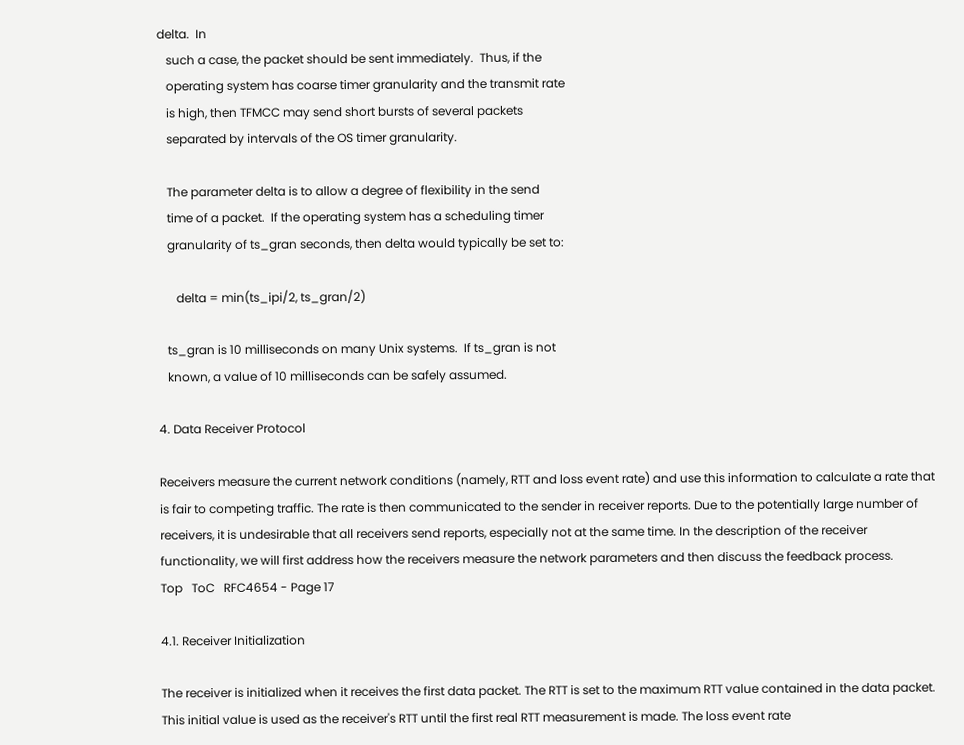delta.  In
   such a case, the packet should be sent immediately.  Thus, if the
   operating system has coarse timer granularity and the transmit rate
   is high, then TFMCC may send short bursts of several packets
   separated by intervals of the OS timer granularity.

   The parameter delta is to allow a degree of flexibility in the send
   time of a packet.  If the operating system has a scheduling timer
   granularity of ts_gran seconds, then delta would typically be set to:

      delta = min(ts_ipi/2, ts_gran/2)

   ts_gran is 10 milliseconds on many Unix systems.  If ts_gran is not
   known, a value of 10 milliseconds can be safely assumed.

4. Data Receiver Protocol

Receivers measure the current network conditions (namely, RTT and loss event rate) and use this information to calculate a rate that is fair to competing traffic. The rate is then communicated to the sender in receiver reports. Due to the potentially large number of receivers, it is undesirable that all receivers send reports, especially not at the same time. In the description of the receiver functionality, we will first address how the receivers measure the network parameters and then discuss the feedback process.
Top   ToC   RFC4654 - Page 17

4.1. Receiver Initialization

The receiver is initialized when it receives the first data packet. The RTT is set to the maximum RTT value contained in the data packet. This initial value is used as the receiver's RTT until the first real RTT measurement is made. The loss event rate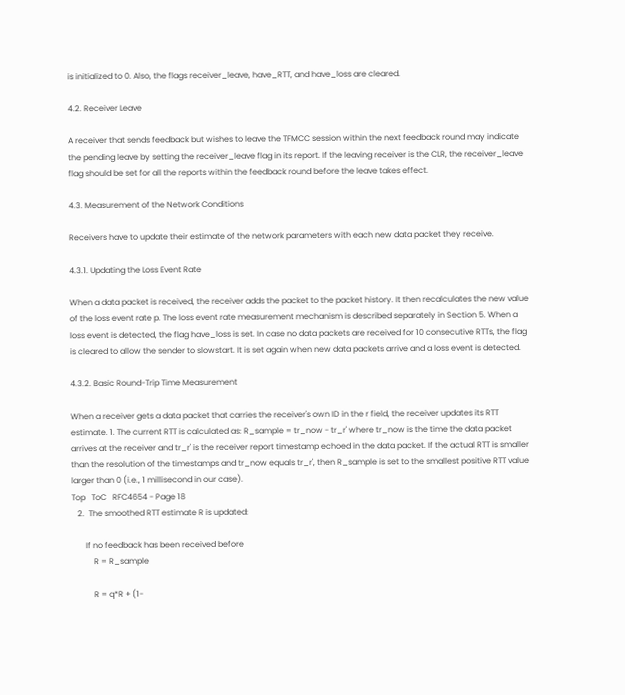is initialized to 0. Also, the flags receiver_leave, have_RTT, and have_loss are cleared.

4.2. Receiver Leave

A receiver that sends feedback but wishes to leave the TFMCC session within the next feedback round may indicate the pending leave by setting the receiver_leave flag in its report. If the leaving receiver is the CLR, the receiver_leave flag should be set for all the reports within the feedback round before the leave takes effect.

4.3. Measurement of the Network Conditions

Receivers have to update their estimate of the network parameters with each new data packet they receive.

4.3.1. Updating the Loss Event Rate

When a data packet is received, the receiver adds the packet to the packet history. It then recalculates the new value of the loss event rate p. The loss event rate measurement mechanism is described separately in Section 5. When a loss event is detected, the flag have_loss is set. In case no data packets are received for 10 consecutive RTTs, the flag is cleared to allow the sender to slowstart. It is set again when new data packets arrive and a loss event is detected.

4.3.2. Basic Round-Trip Time Measurement

When a receiver gets a data packet that carries the receiver's own ID in the r field, the receiver updates its RTT estimate. 1. The current RTT is calculated as: R_sample = tr_now - tr_r' where tr_now is the time the data packet arrives at the receiver and tr_r' is the receiver report timestamp echoed in the data packet. If the actual RTT is smaller than the resolution of the timestamps and tr_now equals tr_r', then R_sample is set to the smallest positive RTT value larger than 0 (i.e., 1 millisecond in our case).
Top   ToC   RFC4654 - Page 18
   2.  The smoothed RTT estimate R is updated:

       If no feedback has been received before
           R = R_sample

           R = q*R + (1-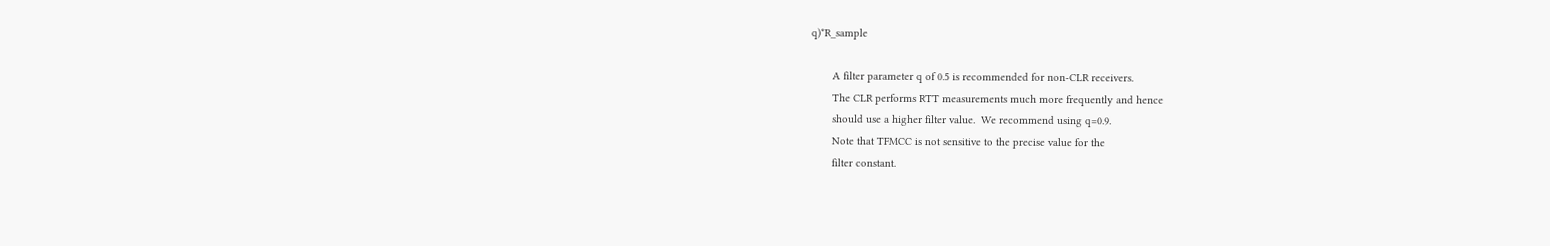q)*R_sample

       A filter parameter q of 0.5 is recommended for non-CLR receivers.
       The CLR performs RTT measurements much more frequently and hence
       should use a higher filter value.  We recommend using q=0.9.
       Note that TFMCC is not sensitive to the precise value for the
       filter constant.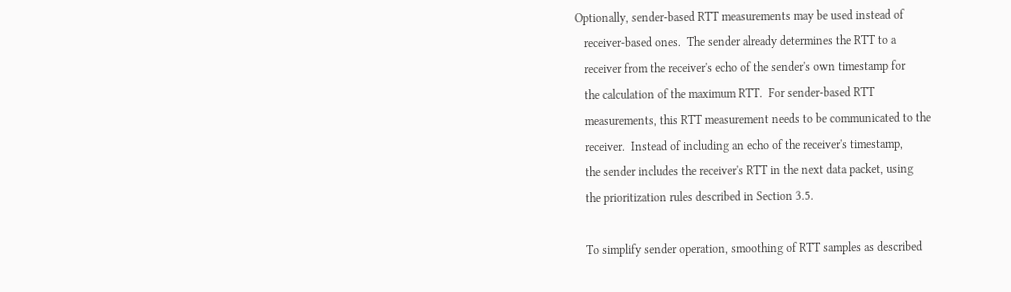Optionally, sender-based RTT measurements may be used instead of
   receiver-based ones.  The sender already determines the RTT to a
   receiver from the receiver's echo of the sender's own timestamp for
   the calculation of the maximum RTT.  For sender-based RTT
   measurements, this RTT measurement needs to be communicated to the
   receiver.  Instead of including an echo of the receiver's timestamp,
   the sender includes the receiver's RTT in the next data packet, using
   the prioritization rules described in Section 3.5.

   To simplify sender operation, smoothing of RTT samples as described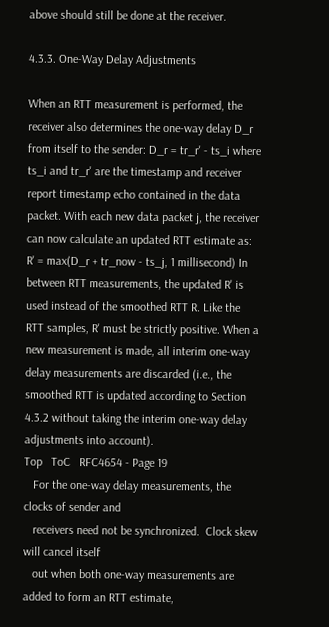above should still be done at the receiver.

4.3.3. One-Way Delay Adjustments

When an RTT measurement is performed, the receiver also determines the one-way delay D_r from itself to the sender: D_r = tr_r' - ts_i where ts_i and tr_r' are the timestamp and receiver report timestamp echo contained in the data packet. With each new data packet j, the receiver can now calculate an updated RTT estimate as: R' = max(D_r + tr_now - ts_j, 1 millisecond) In between RTT measurements, the updated R' is used instead of the smoothed RTT R. Like the RTT samples, R' must be strictly positive. When a new measurement is made, all interim one-way delay measurements are discarded (i.e., the smoothed RTT is updated according to Section 4.3.2 without taking the interim one-way delay adjustments into account).
Top   ToC   RFC4654 - Page 19
   For the one-way delay measurements, the clocks of sender and
   receivers need not be synchronized.  Clock skew will cancel itself
   out when both one-way measurements are added to form an RTT estimate,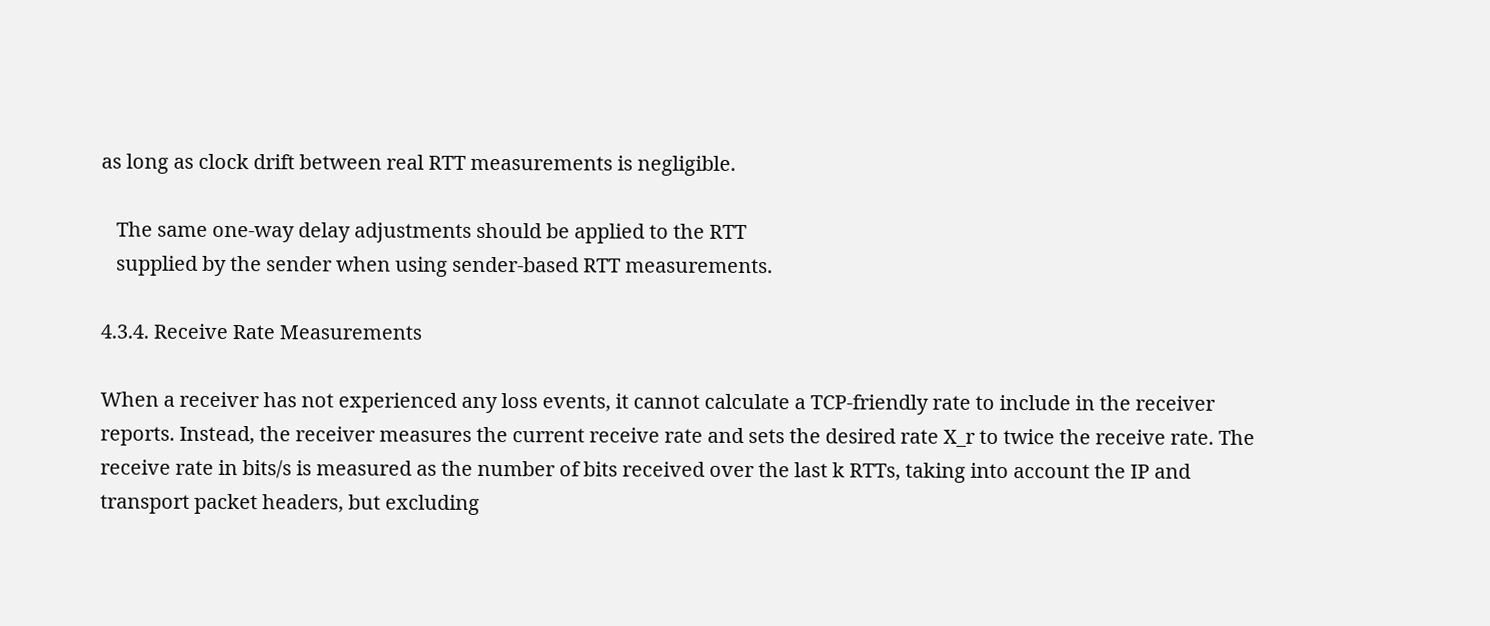as long as clock drift between real RTT measurements is negligible.

   The same one-way delay adjustments should be applied to the RTT
   supplied by the sender when using sender-based RTT measurements.

4.3.4. Receive Rate Measurements

When a receiver has not experienced any loss events, it cannot calculate a TCP-friendly rate to include in the receiver reports. Instead, the receiver measures the current receive rate and sets the desired rate X_r to twice the receive rate. The receive rate in bits/s is measured as the number of bits received over the last k RTTs, taking into account the IP and transport packet headers, but excluding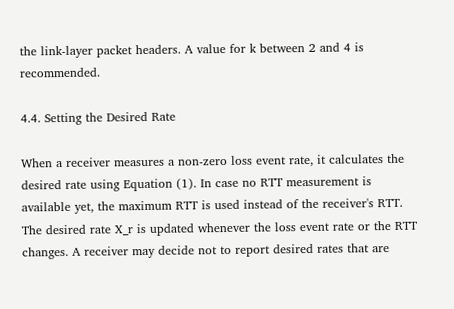the link-layer packet headers. A value for k between 2 and 4 is recommended.

4.4. Setting the Desired Rate

When a receiver measures a non-zero loss event rate, it calculates the desired rate using Equation (1). In case no RTT measurement is available yet, the maximum RTT is used instead of the receiver's RTT. The desired rate X_r is updated whenever the loss event rate or the RTT changes. A receiver may decide not to report desired rates that are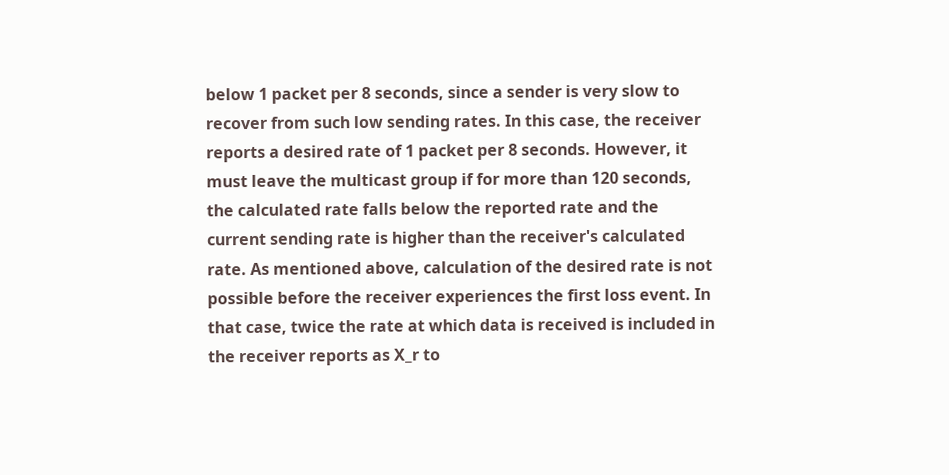below 1 packet per 8 seconds, since a sender is very slow to recover from such low sending rates. In this case, the receiver reports a desired rate of 1 packet per 8 seconds. However, it must leave the multicast group if for more than 120 seconds, the calculated rate falls below the reported rate and the current sending rate is higher than the receiver's calculated rate. As mentioned above, calculation of the desired rate is not possible before the receiver experiences the first loss event. In that case, twice the rate at which data is received is included in the receiver reports as X_r to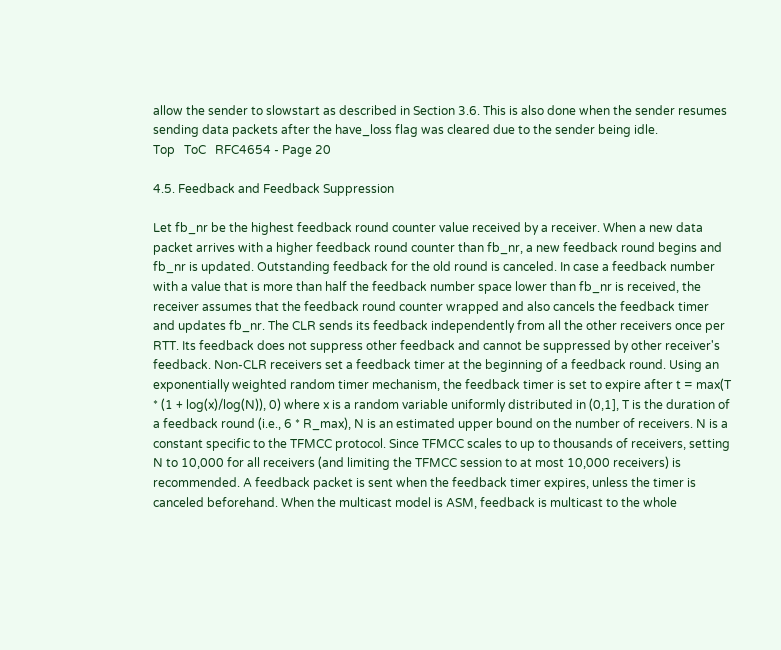allow the sender to slowstart as described in Section 3.6. This is also done when the sender resumes sending data packets after the have_loss flag was cleared due to the sender being idle.
Top   ToC   RFC4654 - Page 20

4.5. Feedback and Feedback Suppression

Let fb_nr be the highest feedback round counter value received by a receiver. When a new data packet arrives with a higher feedback round counter than fb_nr, a new feedback round begins and fb_nr is updated. Outstanding feedback for the old round is canceled. In case a feedback number with a value that is more than half the feedback number space lower than fb_nr is received, the receiver assumes that the feedback round counter wrapped and also cancels the feedback timer and updates fb_nr. The CLR sends its feedback independently from all the other receivers once per RTT. Its feedback does not suppress other feedback and cannot be suppressed by other receiver's feedback. Non-CLR receivers set a feedback timer at the beginning of a feedback round. Using an exponentially weighted random timer mechanism, the feedback timer is set to expire after t = max(T * (1 + log(x)/log(N)), 0) where x is a random variable uniformly distributed in (0,1], T is the duration of a feedback round (i.e., 6 * R_max), N is an estimated upper bound on the number of receivers. N is a constant specific to the TFMCC protocol. Since TFMCC scales to up to thousands of receivers, setting N to 10,000 for all receivers (and limiting the TFMCC session to at most 10,000 receivers) is recommended. A feedback packet is sent when the feedback timer expires, unless the timer is canceled beforehand. When the multicast model is ASM, feedback is multicast to the whole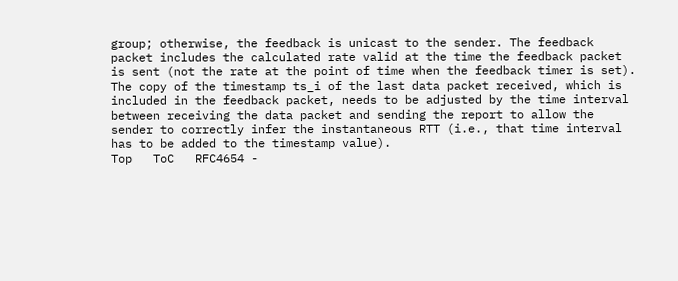group; otherwise, the feedback is unicast to the sender. The feedback packet includes the calculated rate valid at the time the feedback packet is sent (not the rate at the point of time when the feedback timer is set). The copy of the timestamp ts_i of the last data packet received, which is included in the feedback packet, needs to be adjusted by the time interval between receiving the data packet and sending the report to allow the sender to correctly infer the instantaneous RTT (i.e., that time interval has to be added to the timestamp value).
Top   ToC   RFC4654 -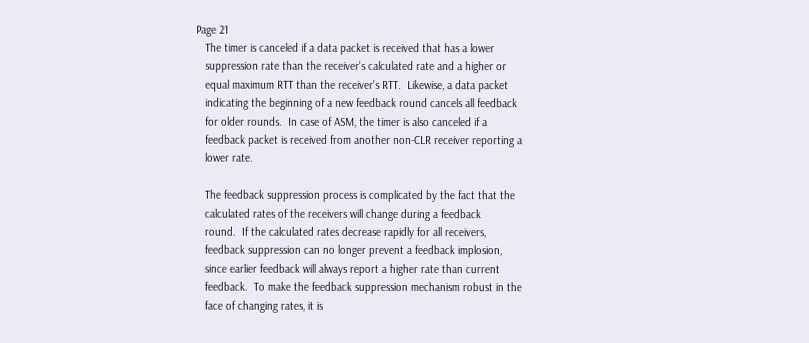Page 21
   The timer is canceled if a data packet is received that has a lower
   suppression rate than the receiver's calculated rate and a higher or
   equal maximum RTT than the receiver's RTT.  Likewise, a data packet
   indicating the beginning of a new feedback round cancels all feedback
   for older rounds.  In case of ASM, the timer is also canceled if a
   feedback packet is received from another non-CLR receiver reporting a
   lower rate.

   The feedback suppression process is complicated by the fact that the
   calculated rates of the receivers will change during a feedback
   round.  If the calculated rates decrease rapidly for all receivers,
   feedback suppression can no longer prevent a feedback implosion,
   since earlier feedback will always report a higher rate than current
   feedback.  To make the feedback suppression mechanism robust in the
   face of changing rates, it is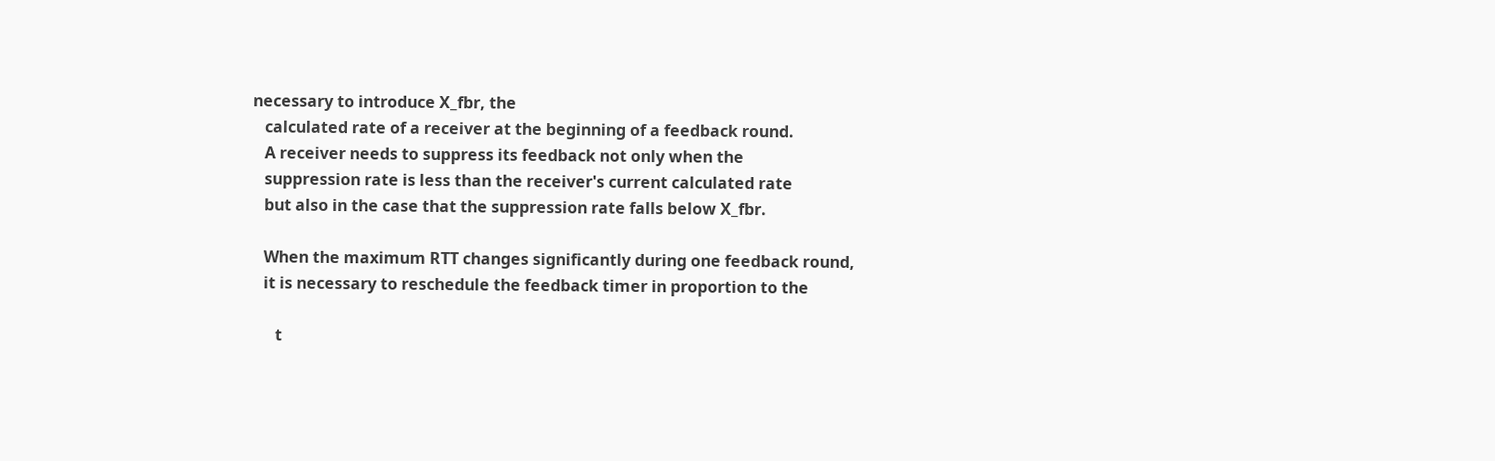necessary to introduce X_fbr, the
   calculated rate of a receiver at the beginning of a feedback round.
   A receiver needs to suppress its feedback not only when the
   suppression rate is less than the receiver's current calculated rate
   but also in the case that the suppression rate falls below X_fbr.

   When the maximum RTT changes significantly during one feedback round,
   it is necessary to reschedule the feedback timer in proportion to the

      t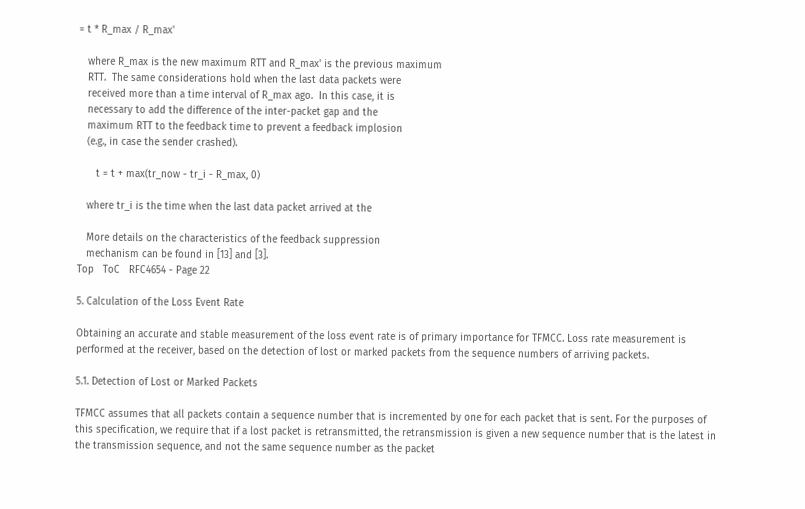= t * R_max / R_max'

   where R_max is the new maximum RTT and R_max' is the previous maximum
   RTT.  The same considerations hold when the last data packets were
   received more than a time interval of R_max ago.  In this case, it is
   necessary to add the difference of the inter-packet gap and the
   maximum RTT to the feedback time to prevent a feedback implosion
   (e.g., in case the sender crashed).

      t = t + max(tr_now - tr_i - R_max, 0)

   where tr_i is the time when the last data packet arrived at the

   More details on the characteristics of the feedback suppression
   mechanism can be found in [13] and [3].
Top   ToC   RFC4654 - Page 22

5. Calculation of the Loss Event Rate

Obtaining an accurate and stable measurement of the loss event rate is of primary importance for TFMCC. Loss rate measurement is performed at the receiver, based on the detection of lost or marked packets from the sequence numbers of arriving packets.

5.1. Detection of Lost or Marked Packets

TFMCC assumes that all packets contain a sequence number that is incremented by one for each packet that is sent. For the purposes of this specification, we require that if a lost packet is retransmitted, the retransmission is given a new sequence number that is the latest in the transmission sequence, and not the same sequence number as the packet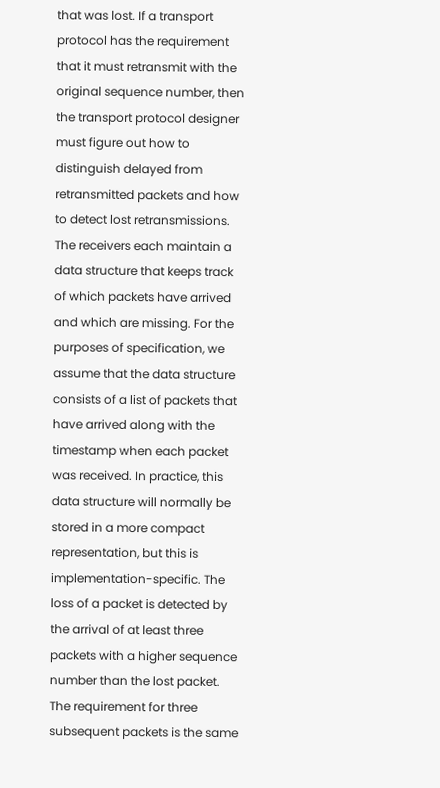that was lost. If a transport protocol has the requirement that it must retransmit with the original sequence number, then the transport protocol designer must figure out how to distinguish delayed from retransmitted packets and how to detect lost retransmissions. The receivers each maintain a data structure that keeps track of which packets have arrived and which are missing. For the purposes of specification, we assume that the data structure consists of a list of packets that have arrived along with the timestamp when each packet was received. In practice, this data structure will normally be stored in a more compact representation, but this is implementation-specific. The loss of a packet is detected by the arrival of at least three packets with a higher sequence number than the lost packet. The requirement for three subsequent packets is the same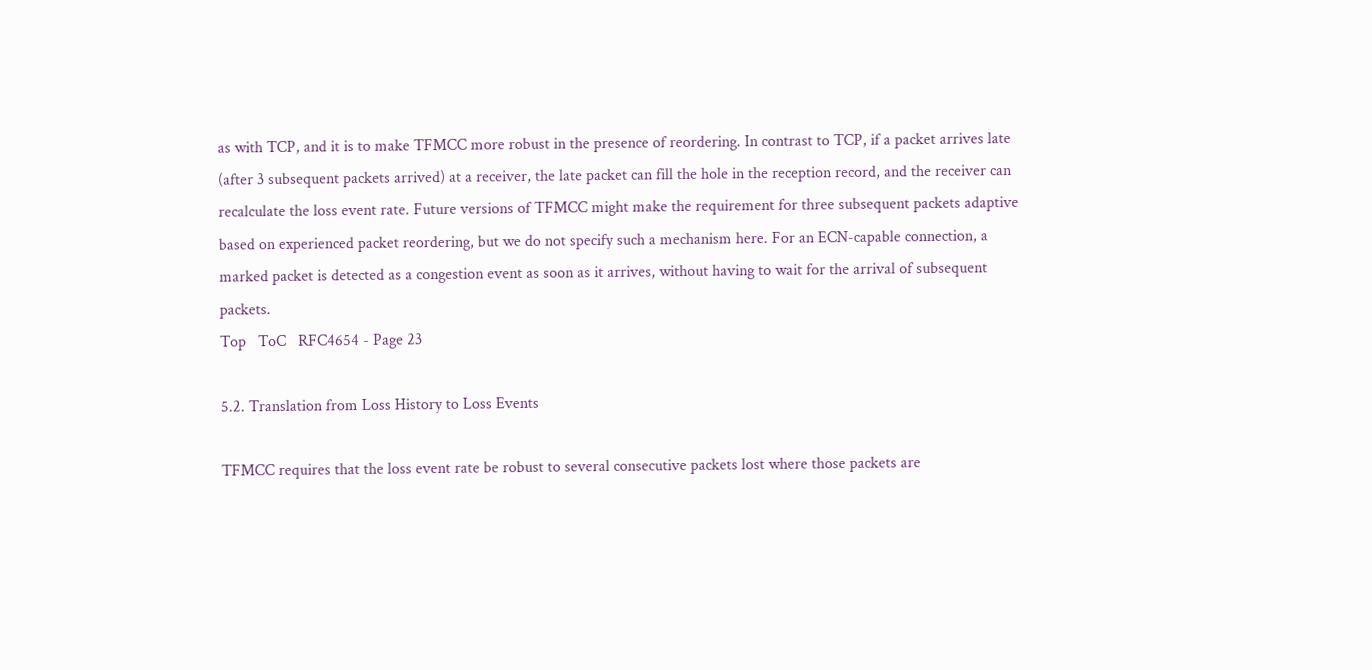as with TCP, and it is to make TFMCC more robust in the presence of reordering. In contrast to TCP, if a packet arrives late (after 3 subsequent packets arrived) at a receiver, the late packet can fill the hole in the reception record, and the receiver can recalculate the loss event rate. Future versions of TFMCC might make the requirement for three subsequent packets adaptive based on experienced packet reordering, but we do not specify such a mechanism here. For an ECN-capable connection, a marked packet is detected as a congestion event as soon as it arrives, without having to wait for the arrival of subsequent packets.
Top   ToC   RFC4654 - Page 23

5.2. Translation from Loss History to Loss Events

TFMCC requires that the loss event rate be robust to several consecutive packets lost where those packets are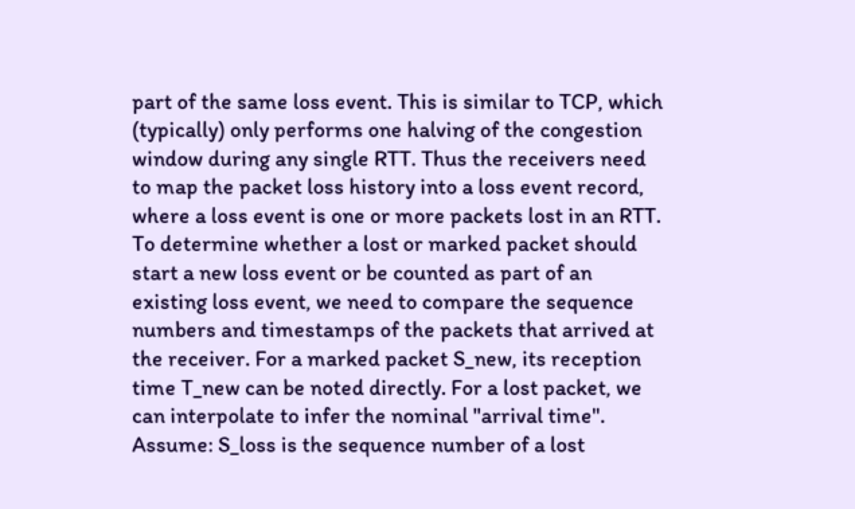part of the same loss event. This is similar to TCP, which (typically) only performs one halving of the congestion window during any single RTT. Thus the receivers need to map the packet loss history into a loss event record, where a loss event is one or more packets lost in an RTT. To determine whether a lost or marked packet should start a new loss event or be counted as part of an existing loss event, we need to compare the sequence numbers and timestamps of the packets that arrived at the receiver. For a marked packet S_new, its reception time T_new can be noted directly. For a lost packet, we can interpolate to infer the nominal "arrival time". Assume: S_loss is the sequence number of a lost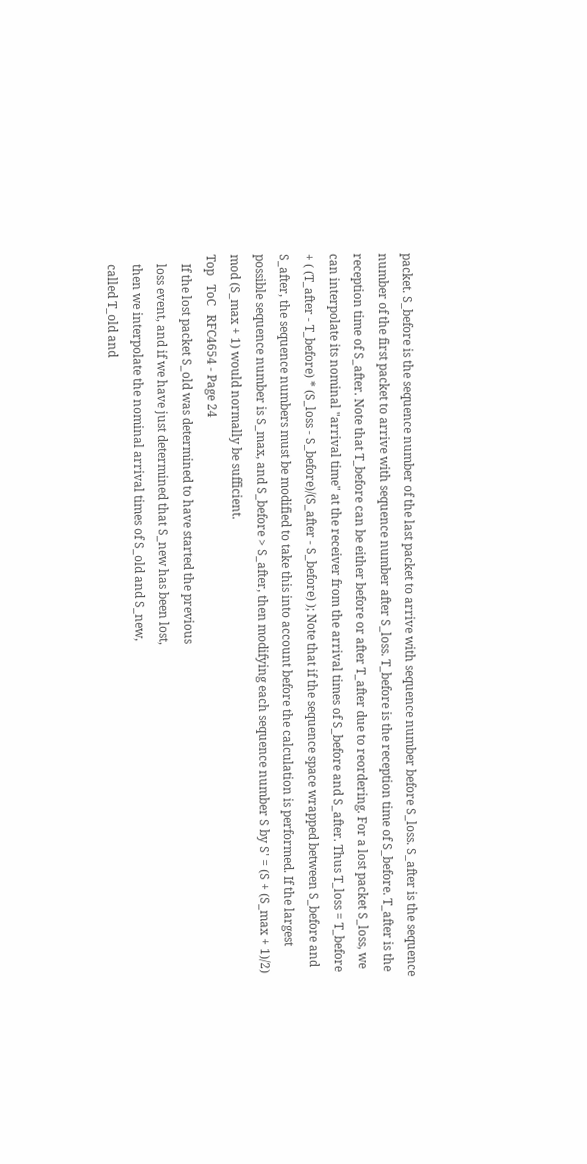packet. S_before is the sequence number of the last packet to arrive with sequence number before S_loss. S_after is the sequence number of the first packet to arrive with sequence number after S_loss. T_before is the reception time of S_before. T_after is the reception time of S_after. Note that T_before can be either before or after T_after due to reordering. For a lost packet S_loss, we can interpolate its nominal "arrival time" at the receiver from the arrival times of S_before and S_after. Thus T_loss = T_before + ( (T_after - T_before) * (S_loss - S_before)/(S_after - S_before) ); Note that if the sequence space wrapped between S_before and S_after, the sequence numbers must be modified to take this into account before the calculation is performed. If the largest possible sequence number is S_max, and S_before > S_after, then modifying each sequence number S by S' = (S + (S_max + 1)/2) mod (S_max + 1) would normally be sufficient.
Top   ToC   RFC4654 - Page 24
   If the lost packet S_old was determined to have started the previous
   loss event, and if we have just determined that S_new has been lost,
   then we interpolate the nominal arrival times of S_old and S_new,
   called T_old and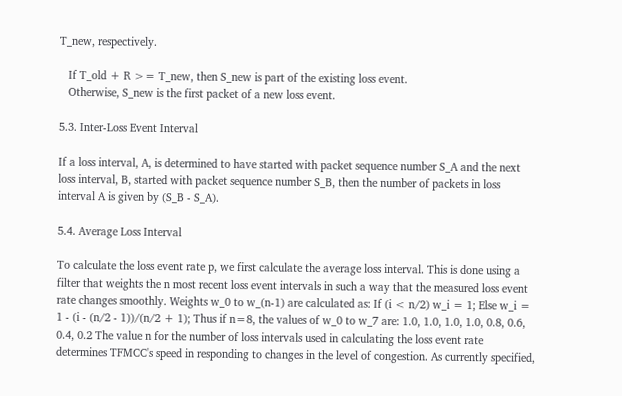T_new, respectively.

   If T_old + R >= T_new, then S_new is part of the existing loss event.
   Otherwise, S_new is the first packet of a new loss event.

5.3. Inter-Loss Event Interval

If a loss interval, A, is determined to have started with packet sequence number S_A and the next loss interval, B, started with packet sequence number S_B, then the number of packets in loss interval A is given by (S_B - S_A).

5.4. Average Loss Interval

To calculate the loss event rate p, we first calculate the average loss interval. This is done using a filter that weights the n most recent loss event intervals in such a way that the measured loss event rate changes smoothly. Weights w_0 to w_(n-1) are calculated as: If (i < n/2) w_i = 1; Else w_i = 1 - (i - (n/2 - 1))/(n/2 + 1); Thus if n=8, the values of w_0 to w_7 are: 1.0, 1.0, 1.0, 1.0, 0.8, 0.6, 0.4, 0.2 The value n for the number of loss intervals used in calculating the loss event rate determines TFMCC's speed in responding to changes in the level of congestion. As currently specified,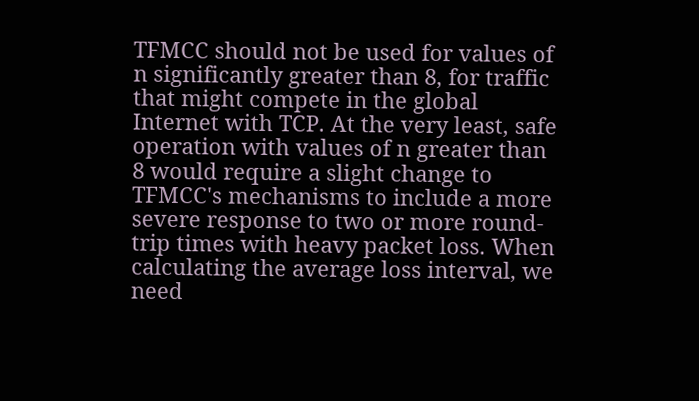TFMCC should not be used for values of n significantly greater than 8, for traffic that might compete in the global Internet with TCP. At the very least, safe operation with values of n greater than 8 would require a slight change to TFMCC's mechanisms to include a more severe response to two or more round-trip times with heavy packet loss. When calculating the average loss interval, we need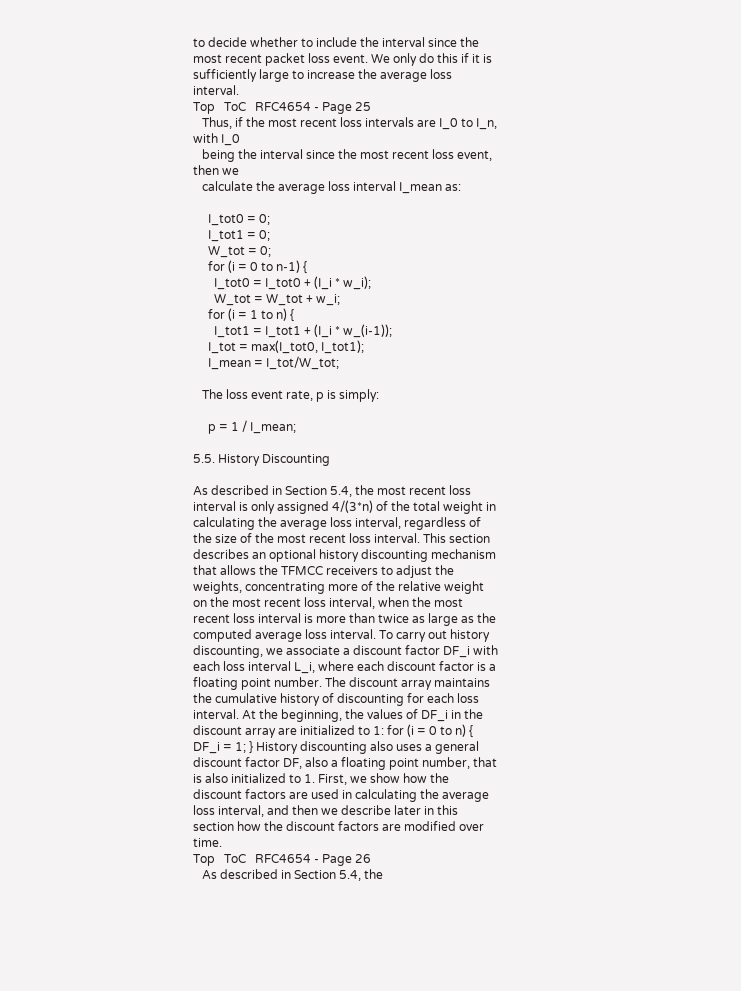to decide whether to include the interval since the most recent packet loss event. We only do this if it is sufficiently large to increase the average loss interval.
Top   ToC   RFC4654 - Page 25
   Thus, if the most recent loss intervals are I_0 to I_n, with I_0
   being the interval since the most recent loss event, then we
   calculate the average loss interval I_mean as:

     I_tot0 = 0;
     I_tot1 = 0;
     W_tot = 0;
     for (i = 0 to n-1) {
       I_tot0 = I_tot0 + (I_i * w_i);
       W_tot = W_tot + w_i;
     for (i = 1 to n) {
       I_tot1 = I_tot1 + (I_i * w_(i-1));
     I_tot = max(I_tot0, I_tot1);
     I_mean = I_tot/W_tot;

   The loss event rate, p is simply:

     p = 1 / I_mean;

5.5. History Discounting

As described in Section 5.4, the most recent loss interval is only assigned 4/(3*n) of the total weight in calculating the average loss interval, regardless of the size of the most recent loss interval. This section describes an optional history discounting mechanism that allows the TFMCC receivers to adjust the weights, concentrating more of the relative weight on the most recent loss interval, when the most recent loss interval is more than twice as large as the computed average loss interval. To carry out history discounting, we associate a discount factor DF_i with each loss interval L_i, where each discount factor is a floating point number. The discount array maintains the cumulative history of discounting for each loss interval. At the beginning, the values of DF_i in the discount array are initialized to 1: for (i = 0 to n) { DF_i = 1; } History discounting also uses a general discount factor DF, also a floating point number, that is also initialized to 1. First, we show how the discount factors are used in calculating the average loss interval, and then we describe later in this section how the discount factors are modified over time.
Top   ToC   RFC4654 - Page 26
   As described in Section 5.4, the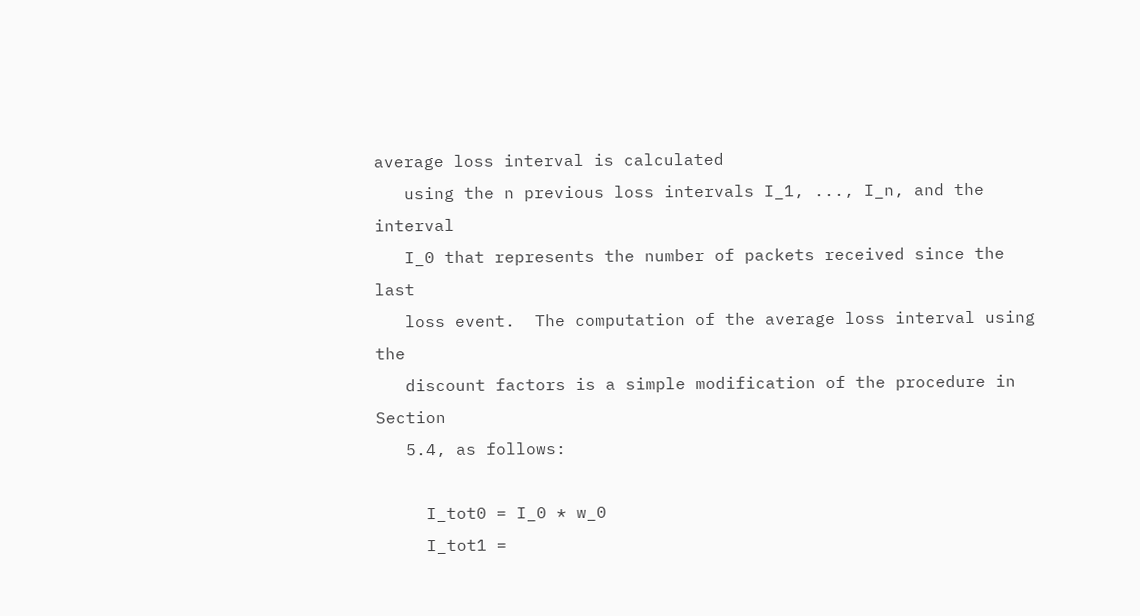average loss interval is calculated
   using the n previous loss intervals I_1, ..., I_n, and the interval
   I_0 that represents the number of packets received since the last
   loss event.  The computation of the average loss interval using the
   discount factors is a simple modification of the procedure in Section
   5.4, as follows:

     I_tot0 = I_0 * w_0
     I_tot1 =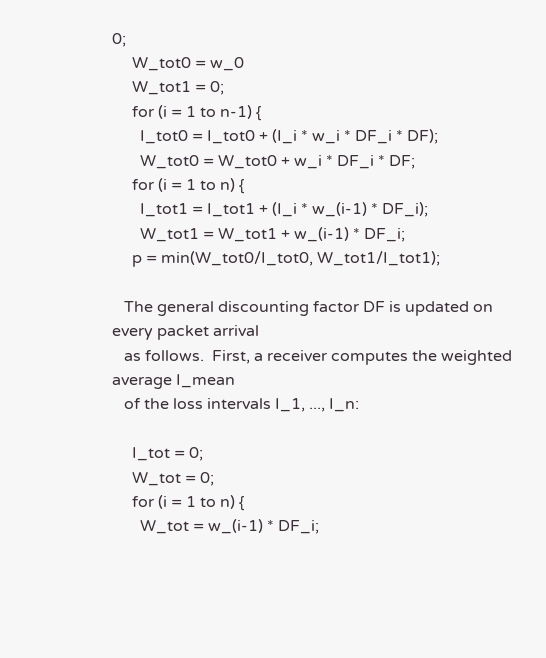0;
     W_tot0 = w_0
     W_tot1 = 0;
     for (i = 1 to n-1) {
       I_tot0 = I_tot0 + (I_i * w_i * DF_i * DF);
       W_tot0 = W_tot0 + w_i * DF_i * DF;
     for (i = 1 to n) {
       I_tot1 = I_tot1 + (I_i * w_(i-1) * DF_i);
       W_tot1 = W_tot1 + w_(i-1) * DF_i;
     p = min(W_tot0/I_tot0, W_tot1/I_tot1);

   The general discounting factor DF is updated on every packet arrival
   as follows.  First, a receiver computes the weighted average I_mean
   of the loss intervals I_1, ..., I_n:

     I_tot = 0;
     W_tot = 0;
     for (i = 1 to n) {
       W_tot = w_(i-1) * DF_i;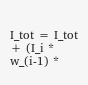I_tot = I_tot + (I_i * w_(i-1) *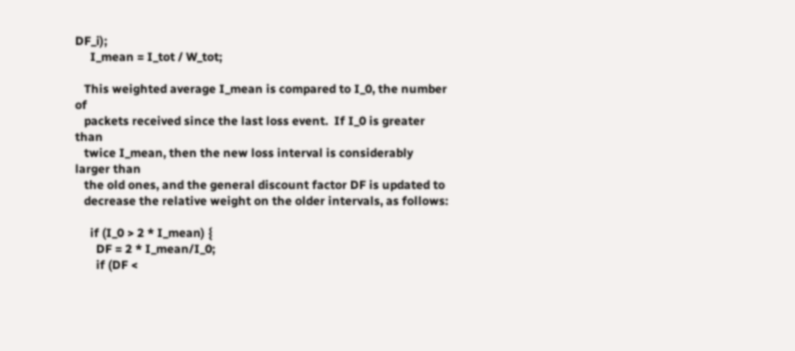DF_i);
     I_mean = I_tot / W_tot;

   This weighted average I_mean is compared to I_0, the number of
   packets received since the last loss event.  If I_0 is greater than
   twice I_mean, then the new loss interval is considerably larger than
   the old ones, and the general discount factor DF is updated to
   decrease the relative weight on the older intervals, as follows:

     if (I_0 > 2 * I_mean) {
       DF = 2 * I_mean/I_0;
       if (DF <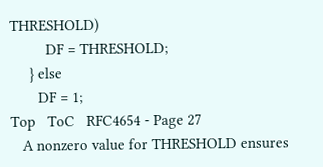THRESHOLD)
         DF = THRESHOLD;
     } else
       DF = 1;
Top   ToC   RFC4654 - Page 27
   A nonzero value for THRESHOLD ensures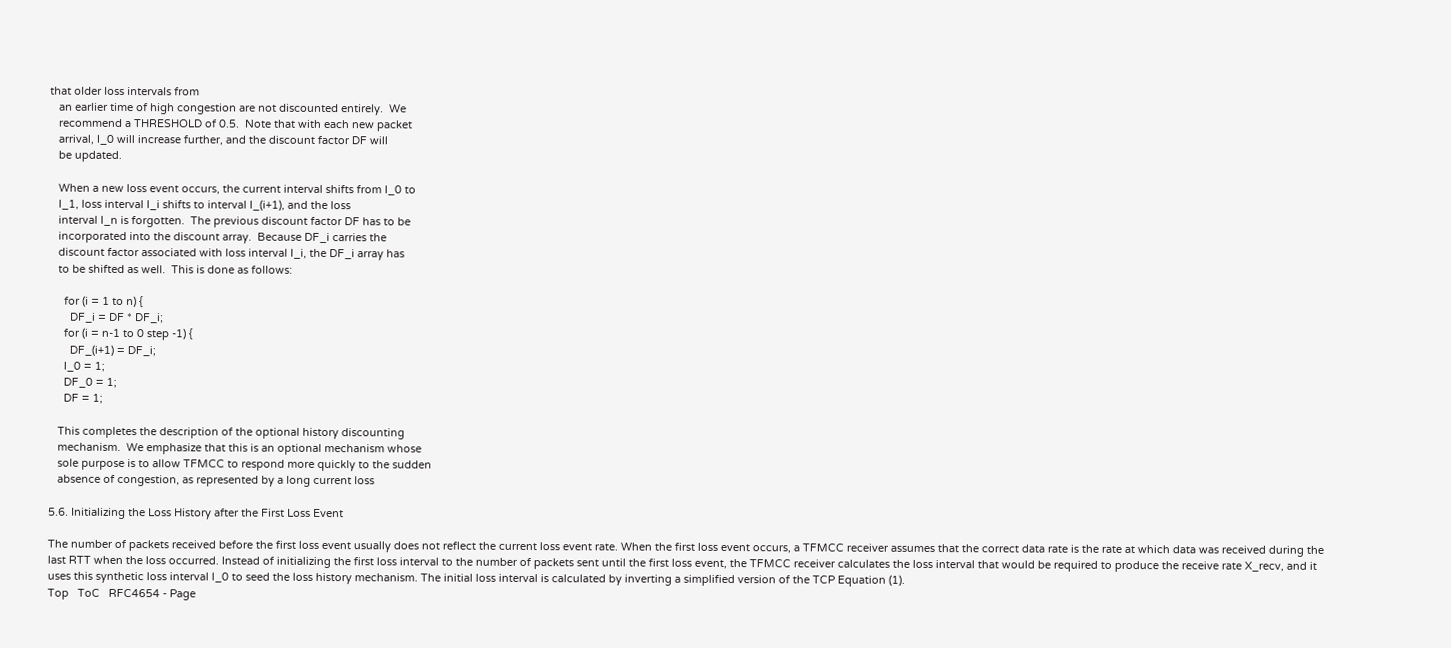that older loss intervals from
   an earlier time of high congestion are not discounted entirely.  We
   recommend a THRESHOLD of 0.5.  Note that with each new packet
   arrival, I_0 will increase further, and the discount factor DF will
   be updated.

   When a new loss event occurs, the current interval shifts from I_0 to
   I_1, loss interval I_i shifts to interval I_(i+1), and the loss
   interval I_n is forgotten.  The previous discount factor DF has to be
   incorporated into the discount array.  Because DF_i carries the
   discount factor associated with loss interval I_i, the DF_i array has
   to be shifted as well.  This is done as follows:

     for (i = 1 to n) {
       DF_i = DF * DF_i;
     for (i = n-1 to 0 step -1) {
       DF_(i+1) = DF_i;
     I_0 = 1;
     DF_0 = 1;
     DF = 1;

   This completes the description of the optional history discounting
   mechanism.  We emphasize that this is an optional mechanism whose
   sole purpose is to allow TFMCC to respond more quickly to the sudden
   absence of congestion, as represented by a long current loss

5.6. Initializing the Loss History after the First Loss Event

The number of packets received before the first loss event usually does not reflect the current loss event rate. When the first loss event occurs, a TFMCC receiver assumes that the correct data rate is the rate at which data was received during the last RTT when the loss occurred. Instead of initializing the first loss interval to the number of packets sent until the first loss event, the TFMCC receiver calculates the loss interval that would be required to produce the receive rate X_recv, and it uses this synthetic loss interval l_0 to seed the loss history mechanism. The initial loss interval is calculated by inverting a simplified version of the TCP Equation (1).
Top   ToC   RFC4654 - Page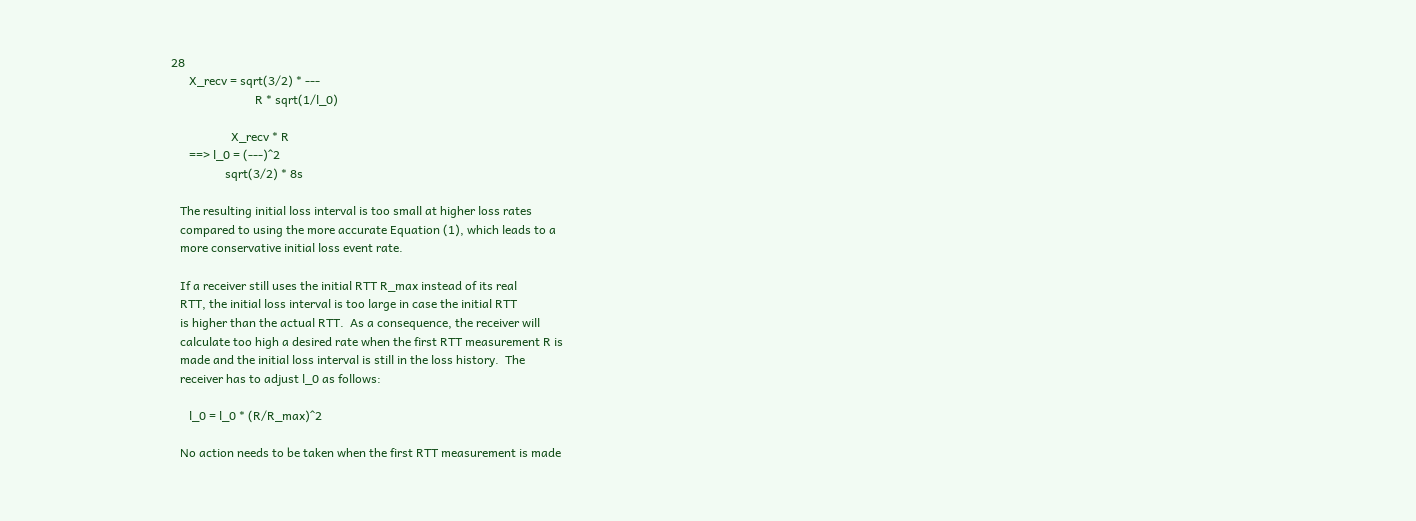28
      X_recv = sqrt(3/2) * ---
                            R * sqrt(1/l_0)

                    X_recv * R
      ==> l_0 = (---)^2
                  sqrt(3/2) * 8s

   The resulting initial loss interval is too small at higher loss rates
   compared to using the more accurate Equation (1), which leads to a
   more conservative initial loss event rate.

   If a receiver still uses the initial RTT R_max instead of its real
   RTT, the initial loss interval is too large in case the initial RTT
   is higher than the actual RTT.  As a consequence, the receiver will
   calculate too high a desired rate when the first RTT measurement R is
   made and the initial loss interval is still in the loss history.  The
   receiver has to adjust l_0 as follows:

      l_0 = l_0 * (R/R_max)^2

   No action needs to be taken when the first RTT measurement is made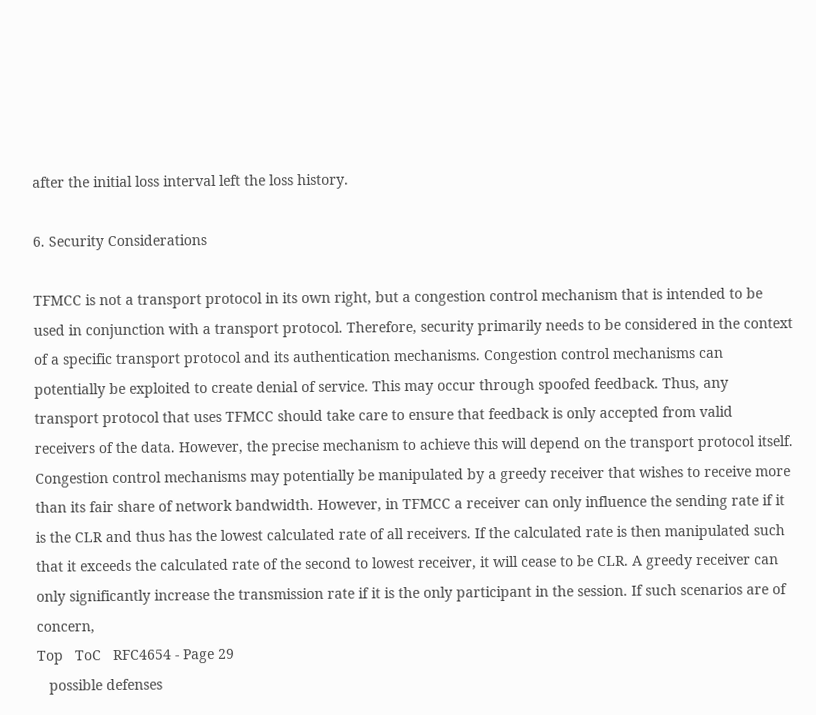after the initial loss interval left the loss history.

6. Security Considerations

TFMCC is not a transport protocol in its own right, but a congestion control mechanism that is intended to be used in conjunction with a transport protocol. Therefore, security primarily needs to be considered in the context of a specific transport protocol and its authentication mechanisms. Congestion control mechanisms can potentially be exploited to create denial of service. This may occur through spoofed feedback. Thus, any transport protocol that uses TFMCC should take care to ensure that feedback is only accepted from valid receivers of the data. However, the precise mechanism to achieve this will depend on the transport protocol itself. Congestion control mechanisms may potentially be manipulated by a greedy receiver that wishes to receive more than its fair share of network bandwidth. However, in TFMCC a receiver can only influence the sending rate if it is the CLR and thus has the lowest calculated rate of all receivers. If the calculated rate is then manipulated such that it exceeds the calculated rate of the second to lowest receiver, it will cease to be CLR. A greedy receiver can only significantly increase the transmission rate if it is the only participant in the session. If such scenarios are of concern,
Top   ToC   RFC4654 - Page 29
   possible defenses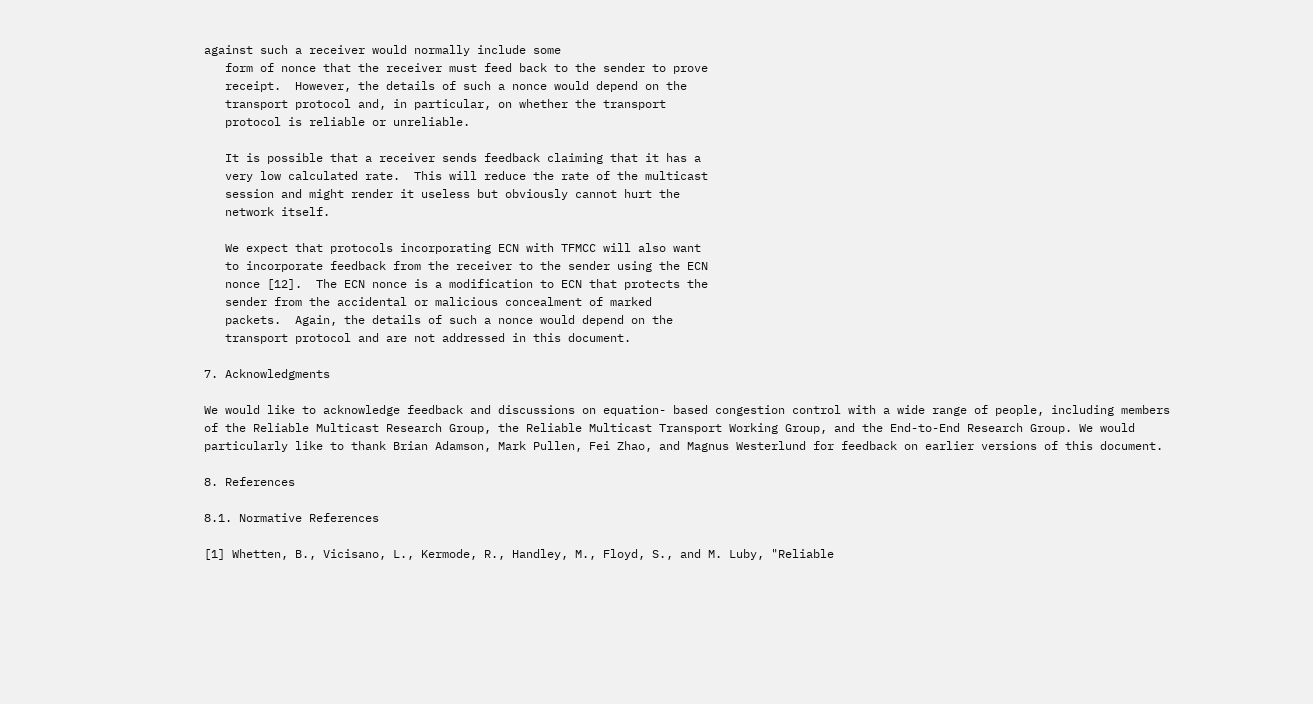against such a receiver would normally include some
   form of nonce that the receiver must feed back to the sender to prove
   receipt.  However, the details of such a nonce would depend on the
   transport protocol and, in particular, on whether the transport
   protocol is reliable or unreliable.

   It is possible that a receiver sends feedback claiming that it has a
   very low calculated rate.  This will reduce the rate of the multicast
   session and might render it useless but obviously cannot hurt the
   network itself.

   We expect that protocols incorporating ECN with TFMCC will also want
   to incorporate feedback from the receiver to the sender using the ECN
   nonce [12].  The ECN nonce is a modification to ECN that protects the
   sender from the accidental or malicious concealment of marked
   packets.  Again, the details of such a nonce would depend on the
   transport protocol and are not addressed in this document.

7. Acknowledgments

We would like to acknowledge feedback and discussions on equation- based congestion control with a wide range of people, including members of the Reliable Multicast Research Group, the Reliable Multicast Transport Working Group, and the End-to-End Research Group. We would particularly like to thank Brian Adamson, Mark Pullen, Fei Zhao, and Magnus Westerlund for feedback on earlier versions of this document.

8. References

8.1. Normative References

[1] Whetten, B., Vicisano, L., Kermode, R., Handley, M., Floyd, S., and M. Luby, "Reliable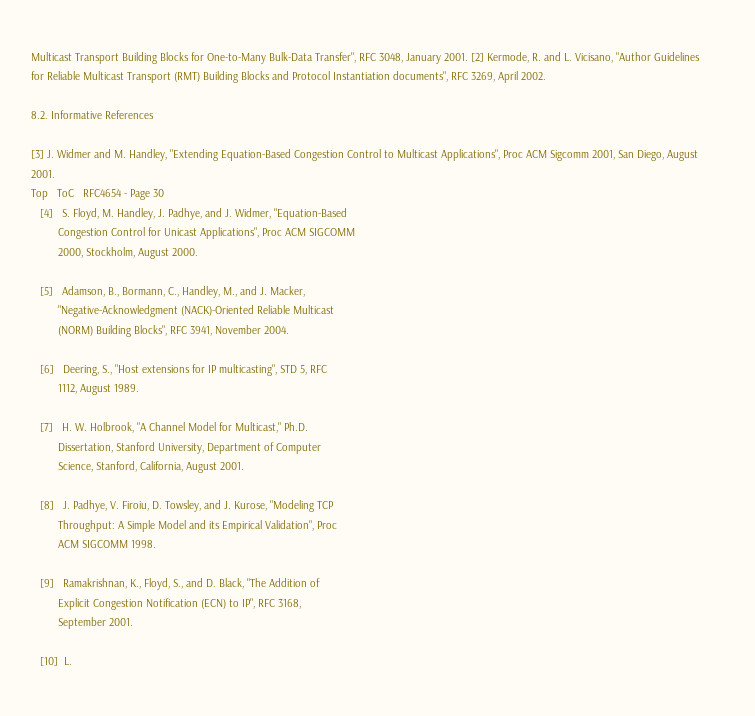Multicast Transport Building Blocks for One-to-Many Bulk-Data Transfer", RFC 3048, January 2001. [2] Kermode, R. and L. Vicisano, "Author Guidelines for Reliable Multicast Transport (RMT) Building Blocks and Protocol Instantiation documents", RFC 3269, April 2002.

8.2. Informative References

[3] J. Widmer and M. Handley, "Extending Equation-Based Congestion Control to Multicast Applications", Proc ACM Sigcomm 2001, San Diego, August 2001.
Top   ToC   RFC4654 - Page 30
   [4]   S. Floyd, M. Handley, J. Padhye, and J. Widmer, "Equation-Based
         Congestion Control for Unicast Applications", Proc ACM SIGCOMM
         2000, Stockholm, August 2000.

   [5]   Adamson, B., Bormann, C., Handley, M., and J. Macker,
         "Negative-Acknowledgment (NACK)-Oriented Reliable Multicast
         (NORM) Building Blocks", RFC 3941, November 2004.

   [6]   Deering, S., "Host extensions for IP multicasting", STD 5, RFC
         1112, August 1989.

   [7]   H. W. Holbrook, "A Channel Model for Multicast," Ph.D.
         Dissertation, Stanford University, Department of Computer
         Science, Stanford, California, August 2001.

   [8]   J. Padhye, V. Firoiu, D. Towsley, and J. Kurose, "Modeling TCP
         Throughput: A Simple Model and its Empirical Validation", Proc
         ACM SIGCOMM 1998.

   [9]   Ramakrishnan, K., Floyd, S., and D. Black, "The Addition of
         Explicit Congestion Notification (ECN) to IP", RFC 3168,
         September 2001.

   [10]  L.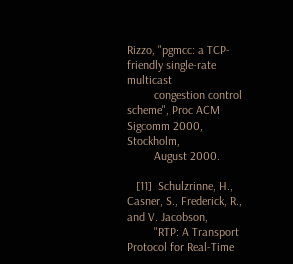Rizzo, "pgmcc: a TCP-friendly single-rate multicast
         congestion control scheme", Proc ACM Sigcomm 2000, Stockholm,
         August 2000.

   [11]  Schulzrinne, H., Casner, S., Frederick, R., and V. Jacobson,
         "RTP: A Transport Protocol for Real-Time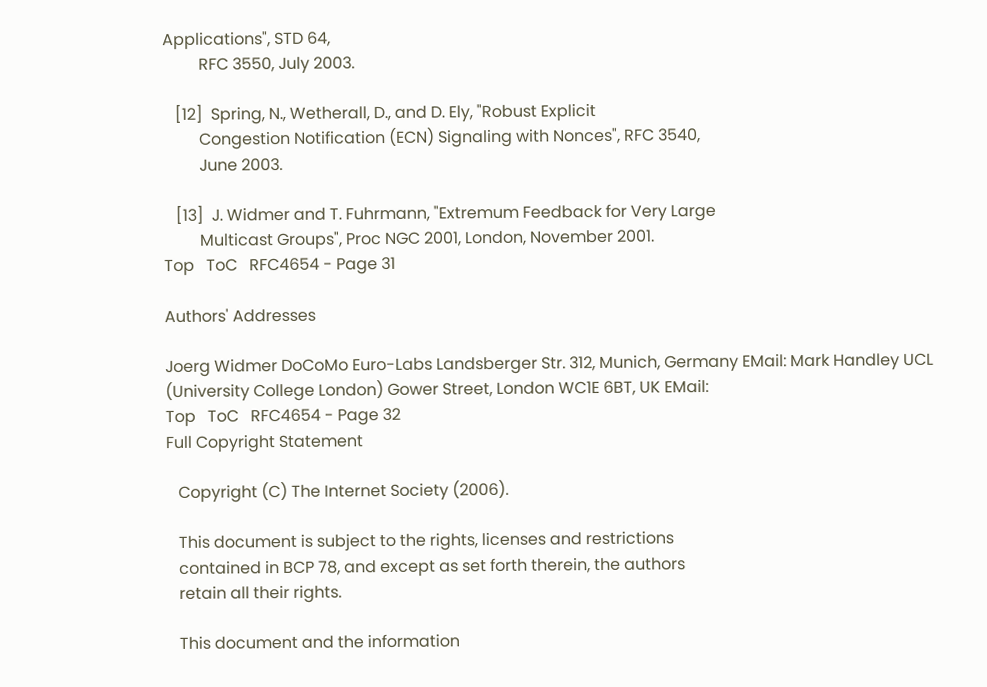Applications", STD 64,
         RFC 3550, July 2003.

   [12]  Spring, N., Wetherall, D., and D. Ely, "Robust Explicit
         Congestion Notification (ECN) Signaling with Nonces", RFC 3540,
         June 2003.

   [13]  J. Widmer and T. Fuhrmann, "Extremum Feedback for Very Large
         Multicast Groups", Proc NGC 2001, London, November 2001.
Top   ToC   RFC4654 - Page 31

Authors' Addresses

Joerg Widmer DoCoMo Euro-Labs Landsberger Str. 312, Munich, Germany EMail: Mark Handley UCL (University College London) Gower Street, London WC1E 6BT, UK EMail:
Top   ToC   RFC4654 - Page 32
Full Copyright Statement

   Copyright (C) The Internet Society (2006).

   This document is subject to the rights, licenses and restrictions
   contained in BCP 78, and except as set forth therein, the authors
   retain all their rights.

   This document and the information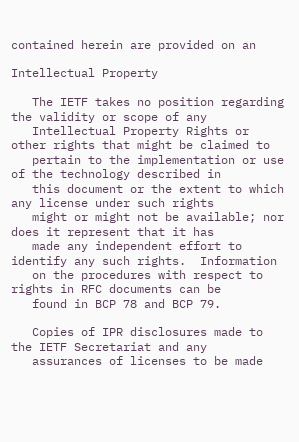contained herein are provided on an

Intellectual Property

   The IETF takes no position regarding the validity or scope of any
   Intellectual Property Rights or other rights that might be claimed to
   pertain to the implementation or use of the technology described in
   this document or the extent to which any license under such rights
   might or might not be available; nor does it represent that it has
   made any independent effort to identify any such rights.  Information
   on the procedures with respect to rights in RFC documents can be
   found in BCP 78 and BCP 79.

   Copies of IPR disclosures made to the IETF Secretariat and any
   assurances of licenses to be made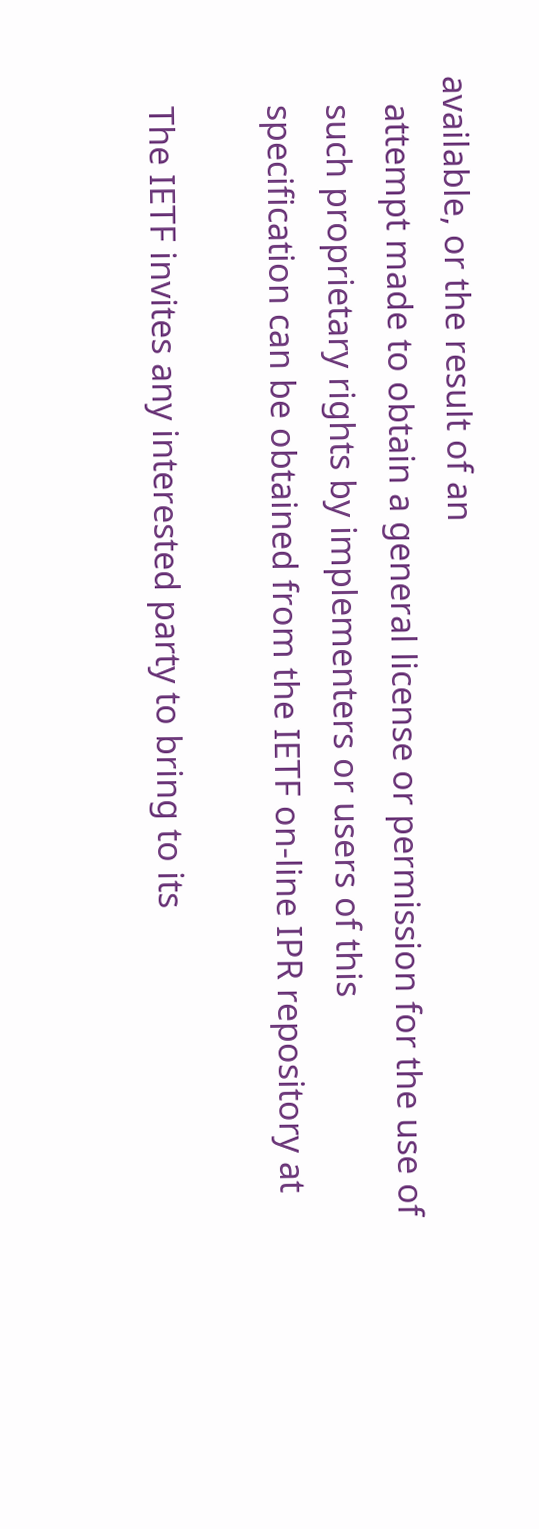available, or the result of an
   attempt made to obtain a general license or permission for the use of
   such proprietary rights by implementers or users of this
   specification can be obtained from the IETF on-line IPR repository at

   The IETF invites any interested party to bring to its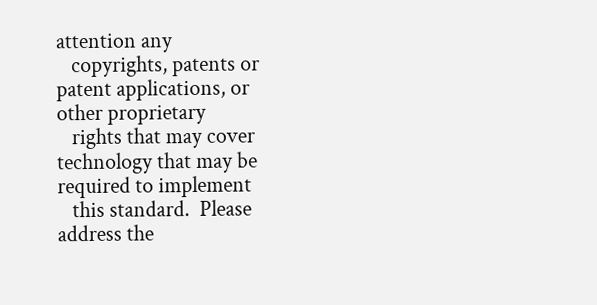attention any
   copyrights, patents or patent applications, or other proprietary
   rights that may cover technology that may be required to implement
   this standard.  Please address the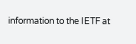information to the IETF at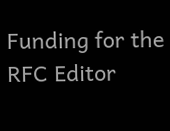Funding for the RFC Editor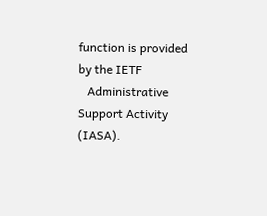function is provided by the IETF
   Administrative Support Activity (IASA).